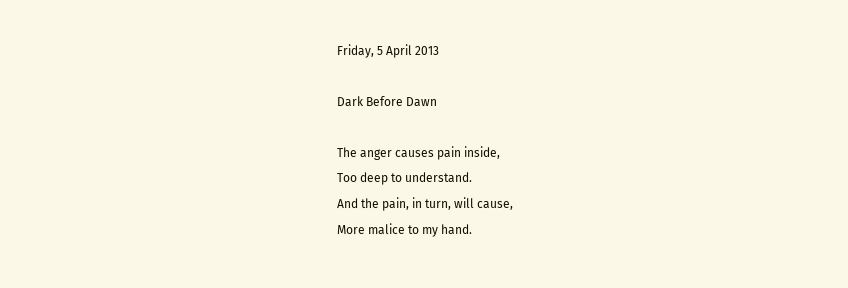Friday, 5 April 2013

Dark Before Dawn

The anger causes pain inside,
Too deep to understand.
And the pain, in turn, will cause,
More malice to my hand.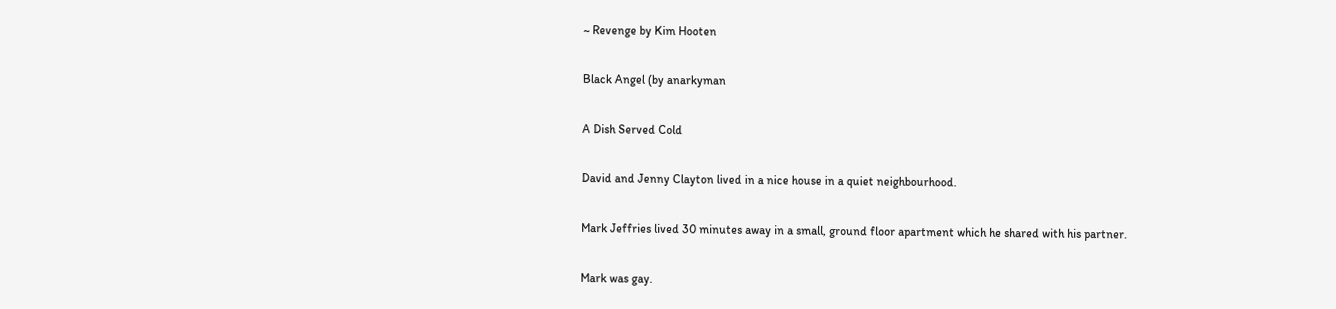~ Revenge by Kim Hooten

Black Angel (by anarkyman

A Dish Served Cold

David and Jenny Clayton lived in a nice house in a quiet neighbourhood.

Mark Jeffries lived 30 minutes away in a small, ground floor apartment which he shared with his partner.

Mark was gay.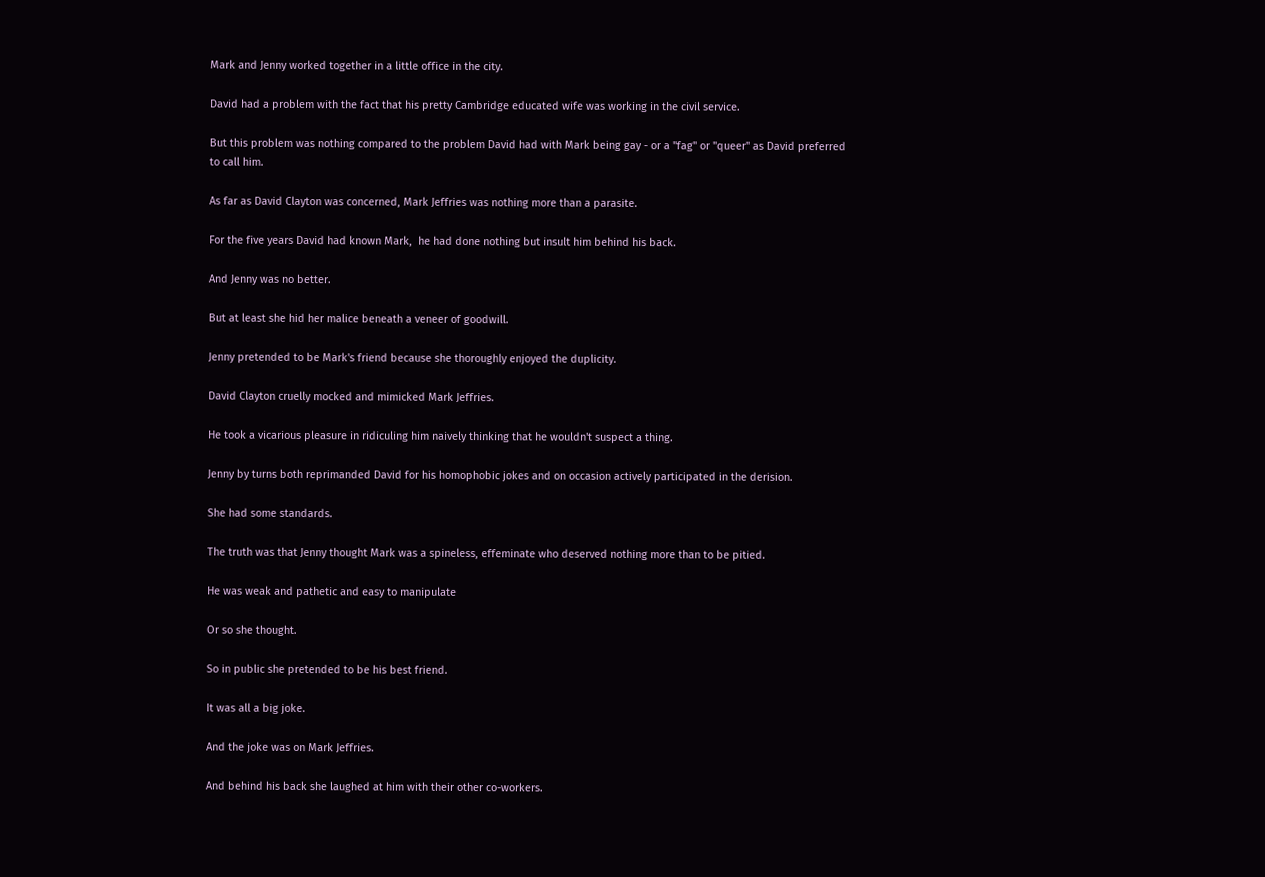Mark and Jenny worked together in a little office in the city.

David had a problem with the fact that his pretty Cambridge educated wife was working in the civil service.

But this problem was nothing compared to the problem David had with Mark being gay - or a "fag" or "queer" as David preferred to call him.

As far as David Clayton was concerned, Mark Jeffries was nothing more than a parasite.

For the five years David had known Mark,  he had done nothing but insult him behind his back.

And Jenny was no better.

But at least she hid her malice beneath a veneer of goodwill.

Jenny pretended to be Mark's friend because she thoroughly enjoyed the duplicity.

David Clayton cruelly mocked and mimicked Mark Jeffries.

He took a vicarious pleasure in ridiculing him naively thinking that he wouldn't suspect a thing.

Jenny by turns both reprimanded David for his homophobic jokes and on occasion actively participated in the derision.

She had some standards.

The truth was that Jenny thought Mark was a spineless, effeminate who deserved nothing more than to be pitied.

He was weak and pathetic and easy to manipulate

Or so she thought.

So in public she pretended to be his best friend.

It was all a big joke.

And the joke was on Mark Jeffries.

And behind his back she laughed at him with their other co-workers.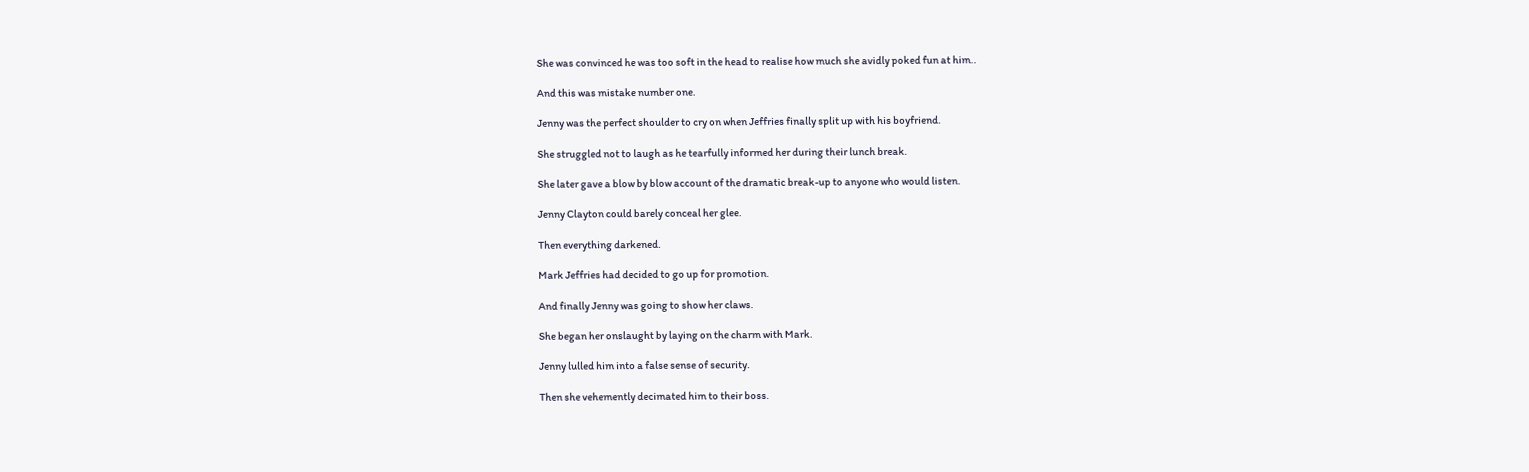She was convinced he was too soft in the head to realise how much she avidly poked fun at him..

And this was mistake number one.

Jenny was the perfect shoulder to cry on when Jeffries finally split up with his boyfriend.

She struggled not to laugh as he tearfully informed her during their lunch break.

She later gave a blow by blow account of the dramatic break-up to anyone who would listen.

Jenny Clayton could barely conceal her glee.

Then everything darkened.

Mark Jeffries had decided to go up for promotion.

And finally Jenny was going to show her claws.

She began her onslaught by laying on the charm with Mark.

Jenny lulled him into a false sense of security.

Then she vehemently decimated him to their boss.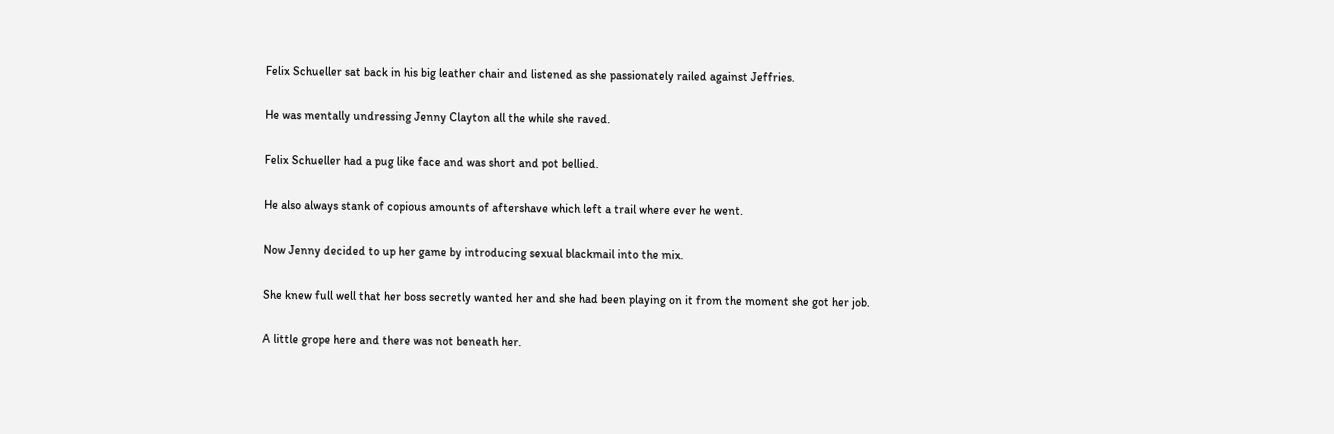Felix Schueller sat back in his big leather chair and listened as she passionately railed against Jeffries.

He was mentally undressing Jenny Clayton all the while she raved.

Felix Schueller had a pug like face and was short and pot bellied.

He also always stank of copious amounts of aftershave which left a trail where ever he went.

Now Jenny decided to up her game by introducing sexual blackmail into the mix.

She knew full well that her boss secretly wanted her and she had been playing on it from the moment she got her job.

A little grope here and there was not beneath her.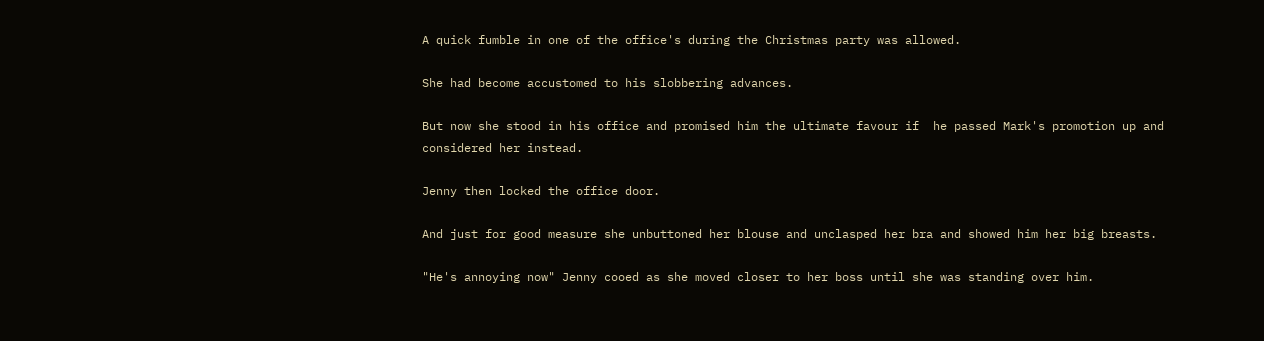A quick fumble in one of the office's during the Christmas party was allowed.

She had become accustomed to his slobbering advances.

But now she stood in his office and promised him the ultimate favour if  he passed Mark's promotion up and considered her instead.

Jenny then locked the office door.

And just for good measure she unbuttoned her blouse and unclasped her bra and showed him her big breasts.

"He's annoying now" Jenny cooed as she moved closer to her boss until she was standing over him.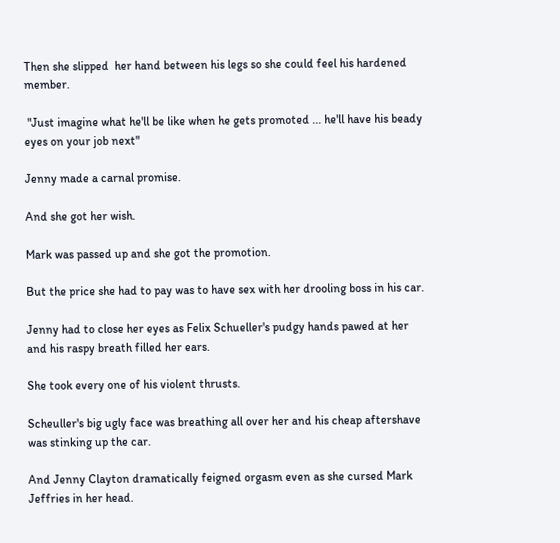Then she slipped  her hand between his legs so she could feel his hardened member.

 "Just imagine what he'll be like when he gets promoted ... he'll have his beady eyes on your job next"

Jenny made a carnal promise.

And she got her wish.

Mark was passed up and she got the promotion.

But the price she had to pay was to have sex with her drooling boss in his car.

Jenny had to close her eyes as Felix Schueller's pudgy hands pawed at her and his raspy breath filled her ears.

She took every one of his violent thrusts.

Scheuller's big ugly face was breathing all over her and his cheap aftershave was stinking up the car.

And Jenny Clayton dramatically feigned orgasm even as she cursed Mark Jeffries in her head.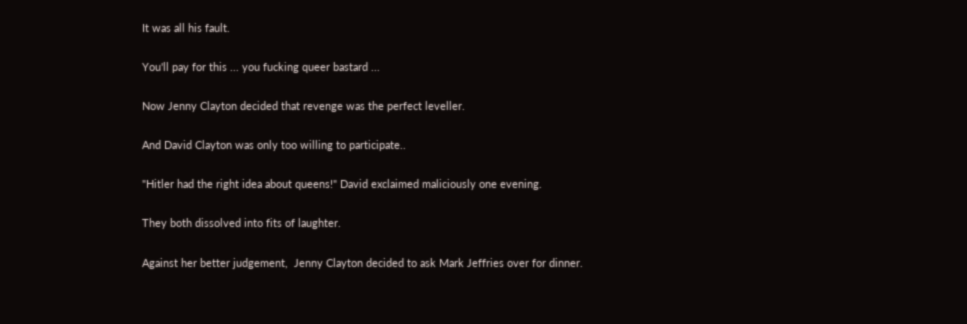It was all his fault.

You'll pay for this ... you fucking queer bastard ...

Now Jenny Clayton decided that revenge was the perfect leveller.

And David Clayton was only too willing to participate..

"Hitler had the right idea about queens!" David exclaimed maliciously one evening.

They both dissolved into fits of laughter.

Against her better judgement,  Jenny Clayton decided to ask Mark Jeffries over for dinner.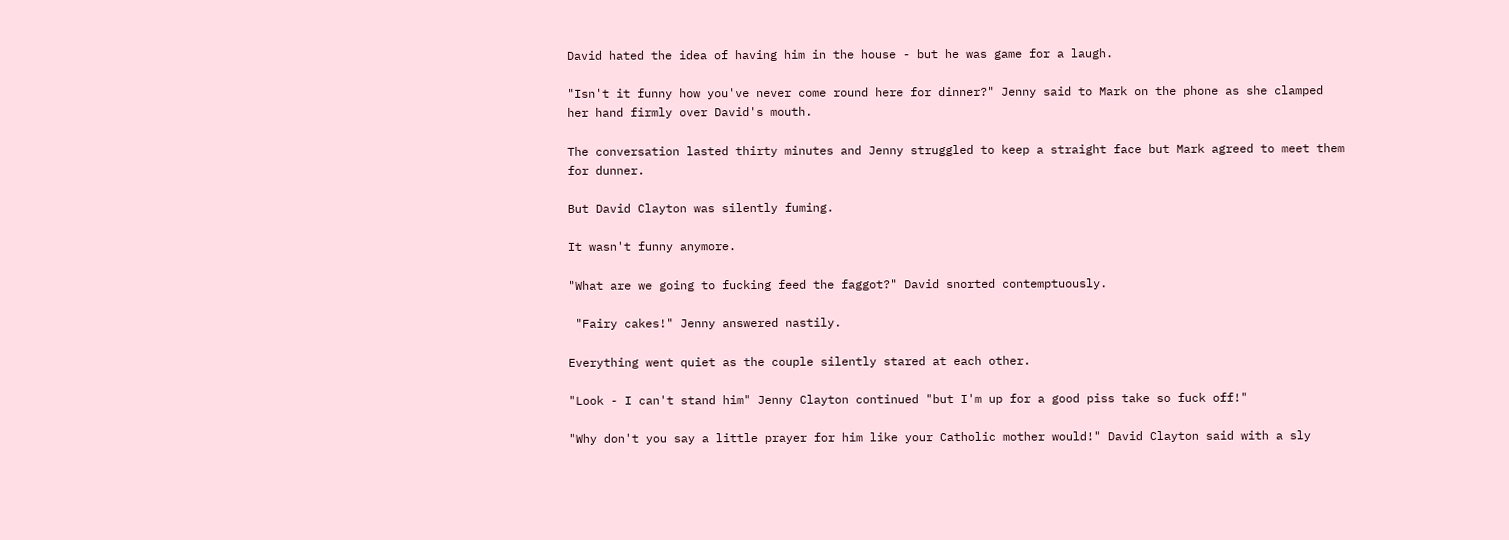David hated the idea of having him in the house - but he was game for a laugh.

"Isn't it funny how you've never come round here for dinner?" Jenny said to Mark on the phone as she clamped her hand firmly over David's mouth.

The conversation lasted thirty minutes and Jenny struggled to keep a straight face but Mark agreed to meet them for dunner.

But David Clayton was silently fuming.

It wasn't funny anymore.

"What are we going to fucking feed the faggot?" David snorted contemptuously.

 "Fairy cakes!" Jenny answered nastily.

Everything went quiet as the couple silently stared at each other.

"Look - I can't stand him" Jenny Clayton continued "but I'm up for a good piss take so fuck off!"

"Why don't you say a little prayer for him like your Catholic mother would!" David Clayton said with a sly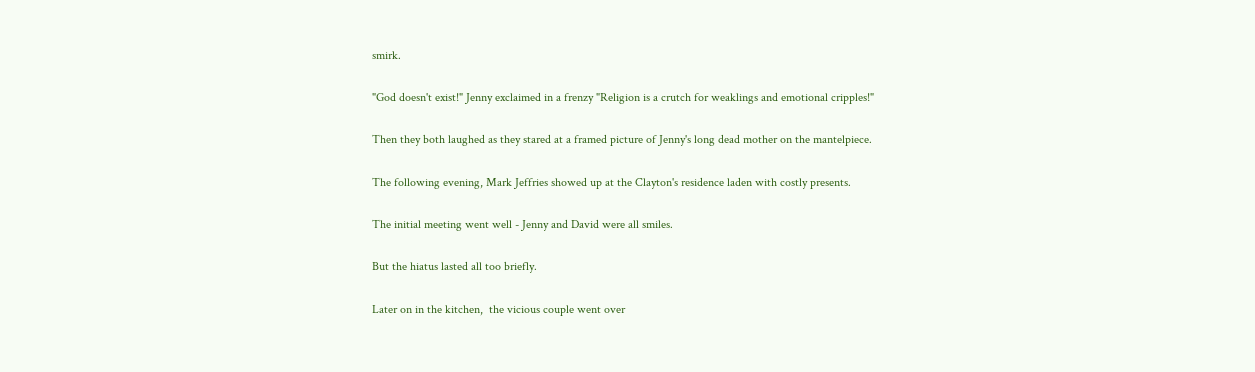smirk.

"God doesn't exist!" Jenny exclaimed in a frenzy "Religion is a crutch for weaklings and emotional cripples!"

Then they both laughed as they stared at a framed picture of Jenny's long dead mother on the mantelpiece.

The following evening, Mark Jeffries showed up at the Clayton's residence laden with costly presents.

The initial meeting went well - Jenny and David were all smiles.

But the hiatus lasted all too briefly.

Later on in the kitchen,  the vicious couple went over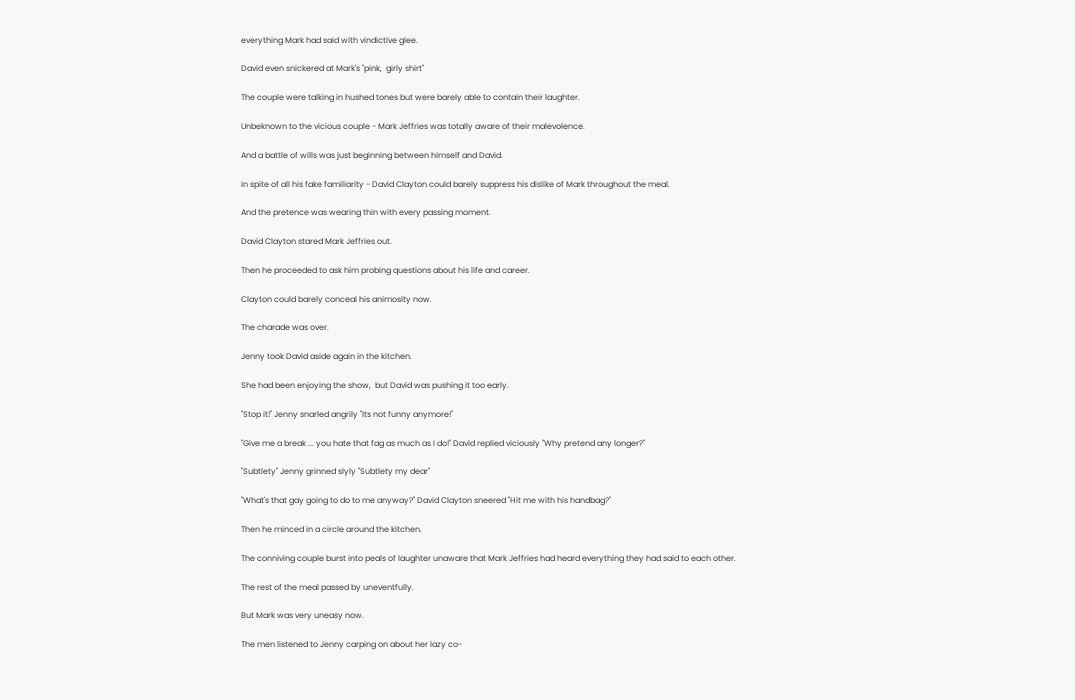everything Mark had said with vindictive glee.

David even snickered at Mark's "pink,  girly shirt"

The couple were talking in hushed tones but were barely able to contain their laughter.

Unbeknown to the vicious couple - Mark Jeffries was totally aware of their malevolence.

And a battle of wills was just beginning between himself and David.

In spite of all his fake familiarity - David Clayton could barely suppress his dislike of Mark throughout the meal.

And the pretence was wearing thin with every passing moment.

David Clayton stared Mark Jeffries out.

Then he proceeded to ask him probing questions about his life and career.

Clayton could barely conceal his animosity now.

The charade was over.

Jenny took David aside again in the kitchen.

She had been enjoying the show,  but David was pushing it too early.

"Stop it!" Jenny snarled angrily "Its not funny anymore!"

"Give me a break ... you hate that fag as much as I do!" David replied viciously "Why pretend any longer?"

"Subtlety" Jenny grinned slyly "Subtlety my dear"

"What's that gay going to do to me anyway?" David Clayton sneered "Hit me with his handbag?"

Then he minced in a circle around the kitchen.

The conniving couple burst into peals of laughter unaware that Mark Jeffries had heard everything they had said to each other.

The rest of the meal passed by uneventfully.

But Mark was very uneasy now.

The men listened to Jenny carping on about her lazy co-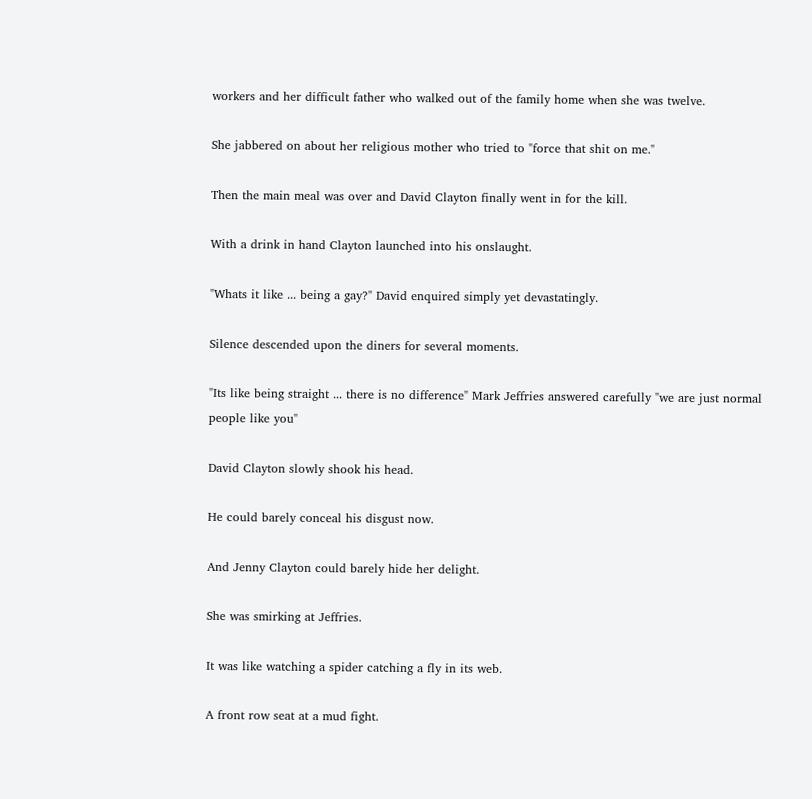workers and her difficult father who walked out of the family home when she was twelve.

She jabbered on about her religious mother who tried to "force that shit on me."

Then the main meal was over and David Clayton finally went in for the kill.

With a drink in hand Clayton launched into his onslaught.

"Whats it like ... being a gay?" David enquired simply yet devastatingly.

Silence descended upon the diners for several moments.

"Its like being straight ... there is no difference" Mark Jeffries answered carefully "we are just normal people like you"

David Clayton slowly shook his head.

He could barely conceal his disgust now.

And Jenny Clayton could barely hide her delight.

She was smirking at Jeffries.

It was like watching a spider catching a fly in its web.

A front row seat at a mud fight.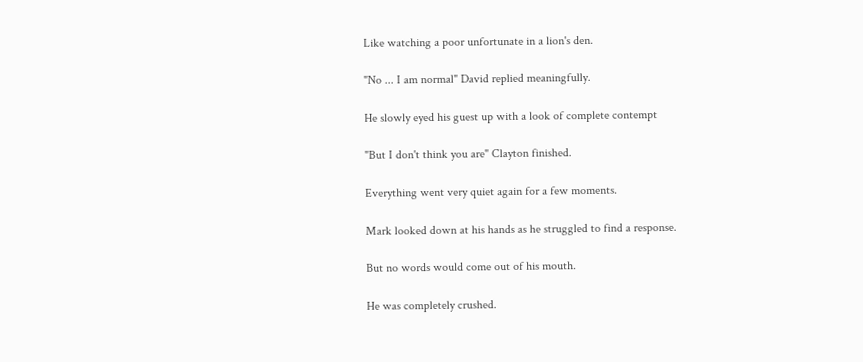Like watching a poor unfortunate in a lion's den.

"No ... I am normal" David replied meaningfully.

He slowly eyed his guest up with a look of complete contempt

"But I don't think you are" Clayton finished.

Everything went very quiet again for a few moments.

Mark looked down at his hands as he struggled to find a response.

But no words would come out of his mouth.

He was completely crushed.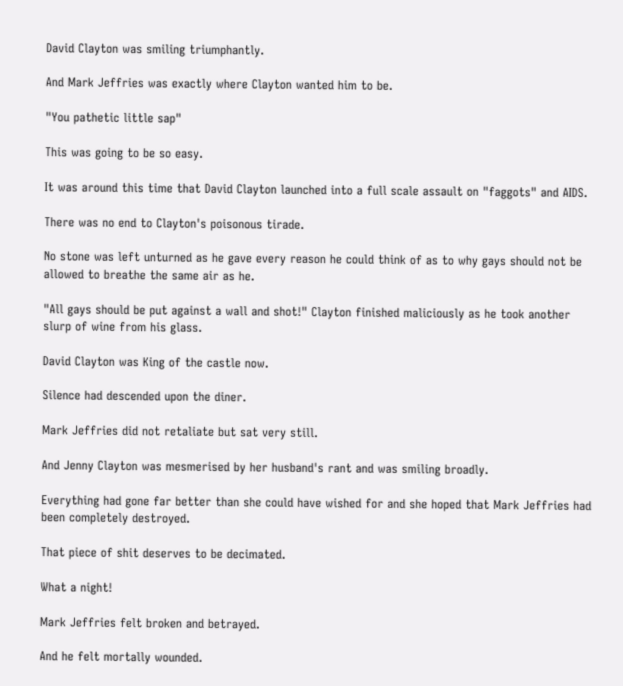David Clayton was smiling triumphantly.

And Mark Jeffries was exactly where Clayton wanted him to be.

"You pathetic little sap"

This was going to be so easy.

It was around this time that David Clayton launched into a full scale assault on "faggots" and AIDS.

There was no end to Clayton's poisonous tirade.

No stone was left unturned as he gave every reason he could think of as to why gays should not be allowed to breathe the same air as he.

"All gays should be put against a wall and shot!" Clayton finished maliciously as he took another slurp of wine from his glass.

David Clayton was King of the castle now.

Silence had descended upon the diner.

Mark Jeffries did not retaliate but sat very still.

And Jenny Clayton was mesmerised by her husband's rant and was smiling broadly.

Everything had gone far better than she could have wished for and she hoped that Mark Jeffries had been completely destroyed.

That piece of shit deserves to be decimated.

What a night!

Mark Jeffries felt broken and betrayed.

And he felt mortally wounded.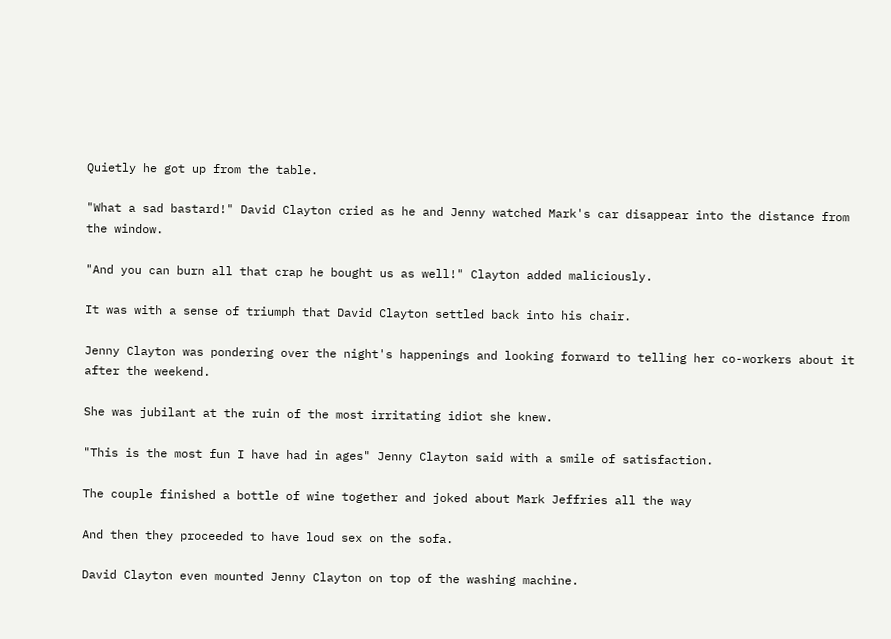Quietly he got up from the table.

"What a sad bastard!" David Clayton cried as he and Jenny watched Mark's car disappear into the distance from the window.

"And you can burn all that crap he bought us as well!" Clayton added maliciously.

It was with a sense of triumph that David Clayton settled back into his chair.

Jenny Clayton was pondering over the night's happenings and looking forward to telling her co-workers about it after the weekend.

She was jubilant at the ruin of the most irritating idiot she knew.

"This is the most fun I have had in ages" Jenny Clayton said with a smile of satisfaction.

The couple finished a bottle of wine together and joked about Mark Jeffries all the way

And then they proceeded to have loud sex on the sofa.

David Clayton even mounted Jenny Clayton on top of the washing machine.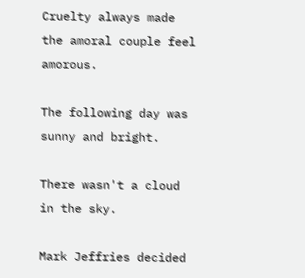Cruelty always made the amoral couple feel amorous.

The following day was sunny and bright.

There wasn't a cloud in the sky.

Mark Jeffries decided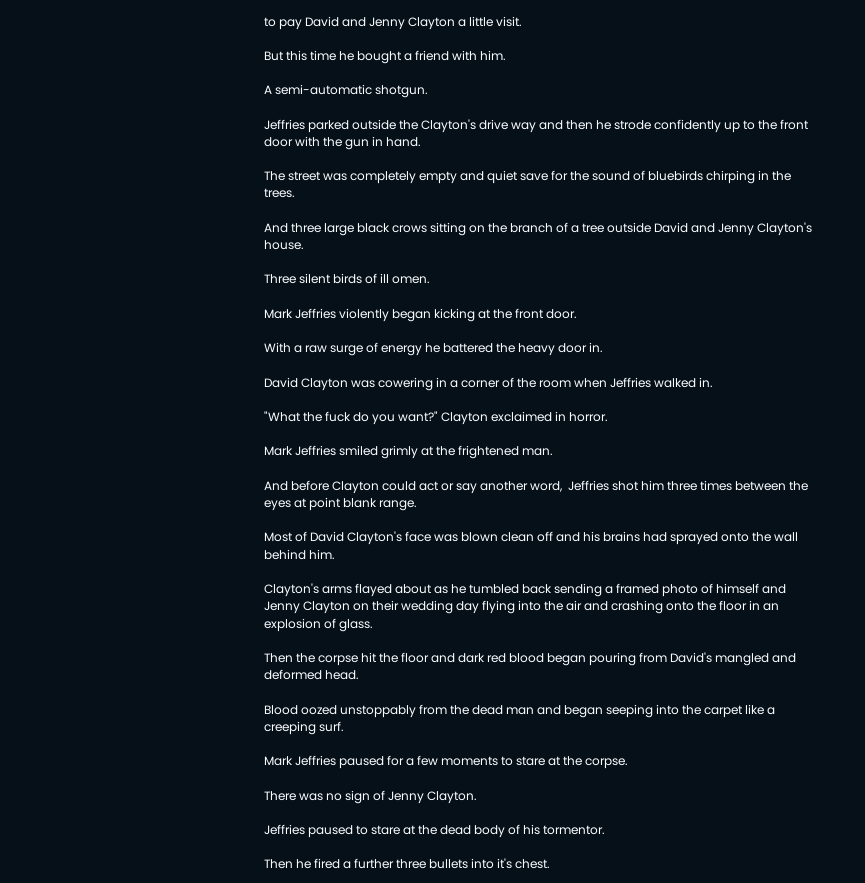to pay David and Jenny Clayton a little visit.

But this time he bought a friend with him.

A semi-automatic shotgun.

Jeffries parked outside the Clayton's drive way and then he strode confidently up to the front door with the gun in hand.

The street was completely empty and quiet save for the sound of bluebirds chirping in the trees.

And three large black crows sitting on the branch of a tree outside David and Jenny Clayton's house.

Three silent birds of ill omen.

Mark Jeffries violently began kicking at the front door.

With a raw surge of energy he battered the heavy door in.

David Clayton was cowering in a corner of the room when Jeffries walked in.

"What the fuck do you want?" Clayton exclaimed in horror.

Mark Jeffries smiled grimly at the frightened man.

And before Clayton could act or say another word,  Jeffries shot him three times between the eyes at point blank range.

Most of David Clayton's face was blown clean off and his brains had sprayed onto the wall behind him.

Clayton's arms flayed about as he tumbled back sending a framed photo of himself and Jenny Clayton on their wedding day flying into the air and crashing onto the floor in an explosion of glass.

Then the corpse hit the floor and dark red blood began pouring from David's mangled and deformed head.

Blood oozed unstoppably from the dead man and began seeping into the carpet like a creeping surf.

Mark Jeffries paused for a few moments to stare at the corpse.

There was no sign of Jenny Clayton.

Jeffries paused to stare at the dead body of his tormentor.

Then he fired a further three bullets into it's chest.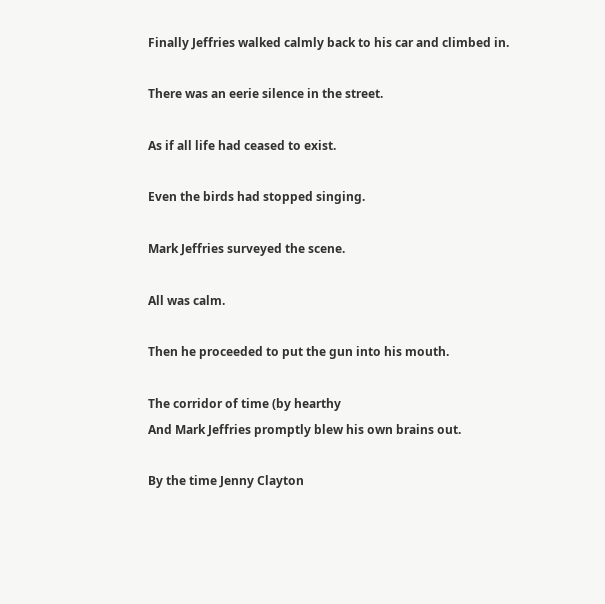Finally Jeffries walked calmly back to his car and climbed in.

There was an eerie silence in the street.

As if all life had ceased to exist.

Even the birds had stopped singing.

Mark Jeffries surveyed the scene.

All was calm.

Then he proceeded to put the gun into his mouth.

The corridor of time (by hearthy
And Mark Jeffries promptly blew his own brains out.

By the time Jenny Clayton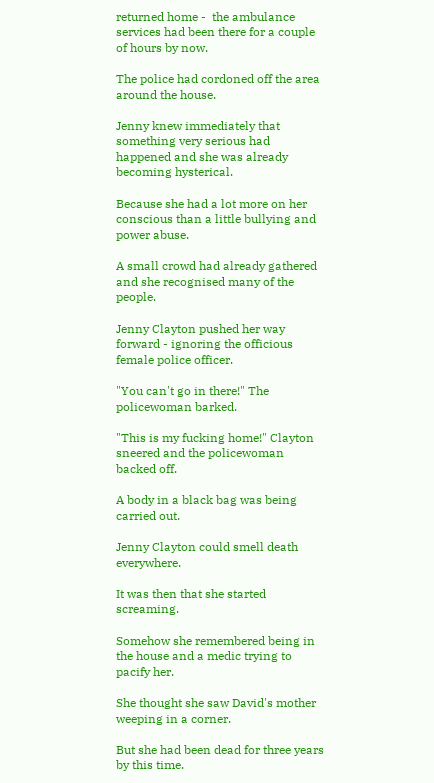returned home -  the ambulance services had been there for a couple of hours by now.

The police had cordoned off the area around the house.

Jenny knew immediately that something very serious had happened and she was already becoming hysterical.

Because she had a lot more on her conscious than a little bullying and power abuse.

A small crowd had already gathered and she recognised many of the people.

Jenny Clayton pushed her way forward - ignoring the officious female police officer.

"You can't go in there!" The policewoman barked.

"This is my fucking home!" Clayton sneered and the policewoman backed off.

A body in a black bag was being carried out.

Jenny Clayton could smell death everywhere.

It was then that she started screaming.

Somehow she remembered being in the house and a medic trying to pacify her.

She thought she saw David's mother weeping in a corner.

But she had been dead for three years by this time.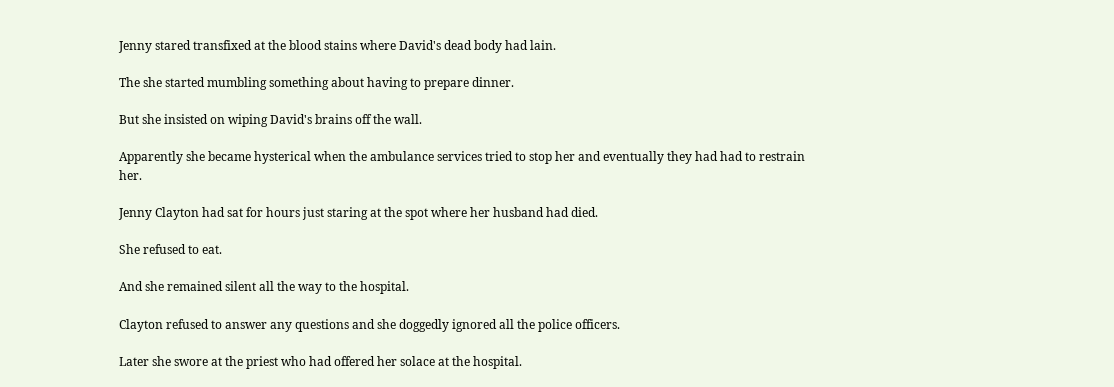Jenny stared transfixed at the blood stains where David's dead body had lain.

The she started mumbling something about having to prepare dinner.

But she insisted on wiping David's brains off the wall.

Apparently she became hysterical when the ambulance services tried to stop her and eventually they had had to restrain her.

Jenny Clayton had sat for hours just staring at the spot where her husband had died.

She refused to eat.

And she remained silent all the way to the hospital.

Clayton refused to answer any questions and she doggedly ignored all the police officers.

Later she swore at the priest who had offered her solace at the hospital.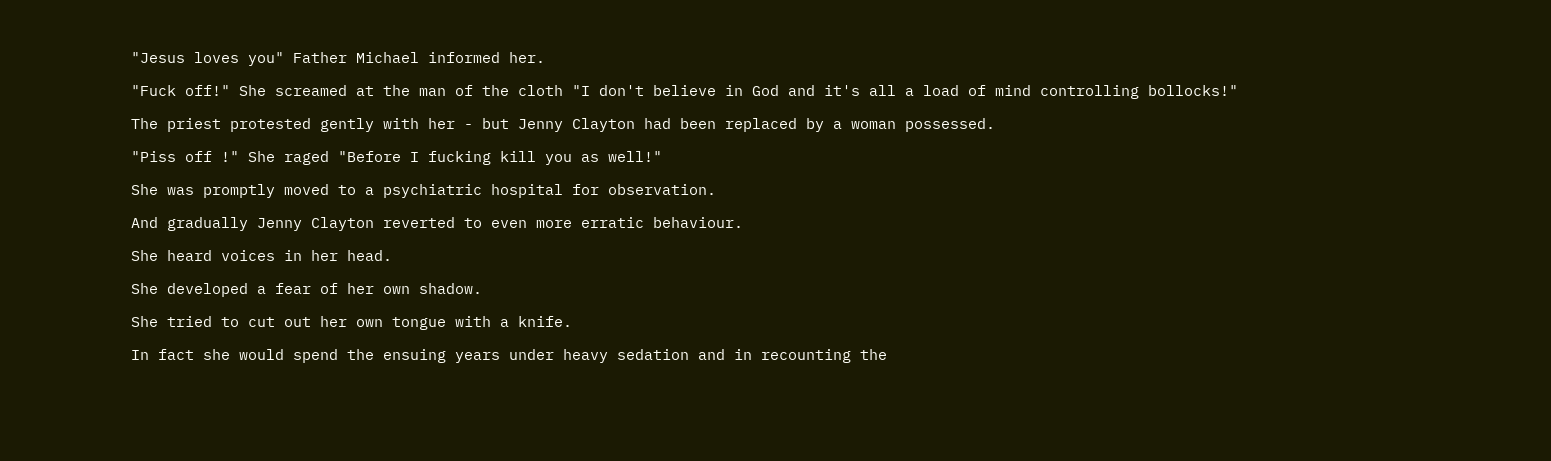"Jesus loves you" Father Michael informed her.

"Fuck off!" She screamed at the man of the cloth "I don't believe in God and it's all a load of mind controlling bollocks!"

The priest protested gently with her - but Jenny Clayton had been replaced by a woman possessed.

"Piss off !" She raged "Before I fucking kill you as well!"

She was promptly moved to a psychiatric hospital for observation.

And gradually Jenny Clayton reverted to even more erratic behaviour.

She heard voices in her head.

She developed a fear of her own shadow.

She tried to cut out her own tongue with a knife.

In fact she would spend the ensuing years under heavy sedation and in recounting the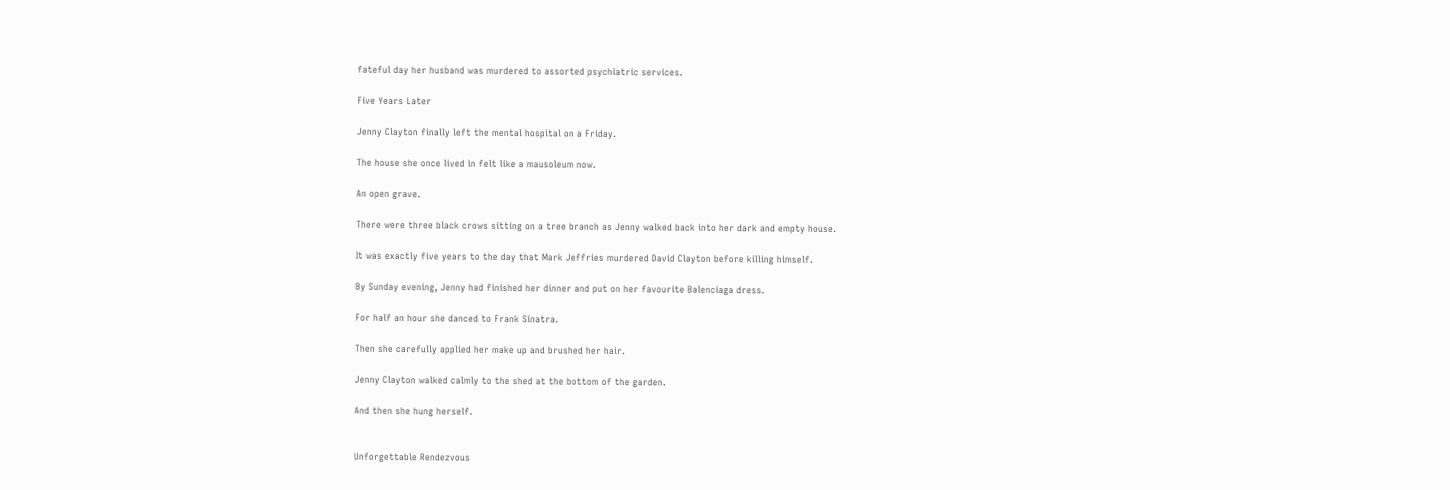fateful day her husband was murdered to assorted psychiatric services.

Five Years Later

Jenny Clayton finally left the mental hospital on a Friday.

The house she once lived in felt like a mausoleum now.

An open grave.

There were three black crows sitting on a tree branch as Jenny walked back into her dark and empty house.

It was exactly five years to the day that Mark Jeffries murdered David Clayton before killing himself.

By Sunday evening, Jenny had finished her dinner and put on her favourite Balenciaga dress.

For half an hour she danced to Frank Sinatra.

Then she carefully applied her make up and brushed her hair.

Jenny Clayton walked calmly to the shed at the bottom of the garden.

And then she hung herself.


Unforgettable Rendezvous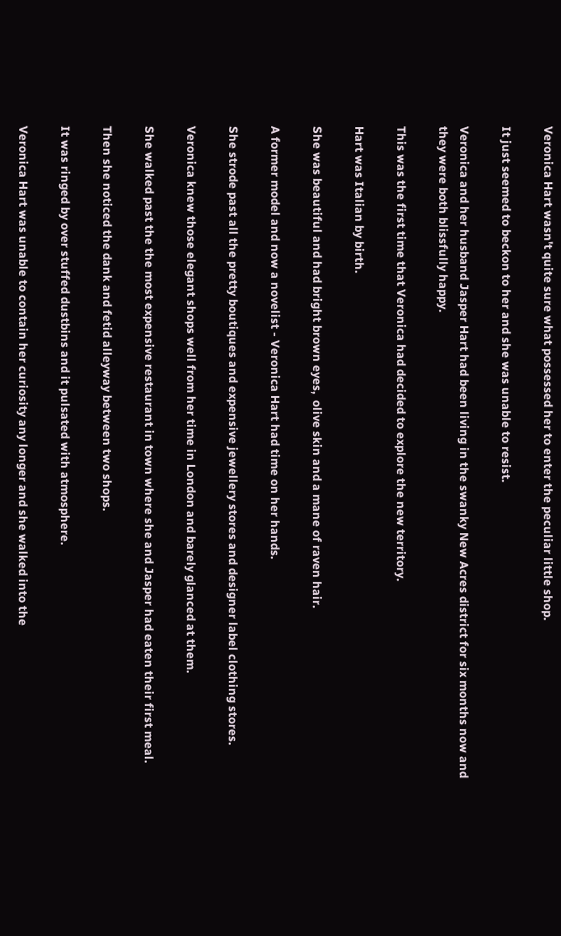Veronica Hart wasn't quite sure what possessed her to enter the peculiar little shop.

It just seemed to beckon to her and she was unable to resist.

Veronica and her husband Jasper Hart had been living in the swanky New Acres district for six months now and they were both blissfully happy.

This was the first time that Veronica had decided to explore the new territory.

Hart was Italian by birth.

She was beautiful and had bright brown eyes,  olive skin and a mane of raven hair.

A former model and now a novelist - Veronica Hart had time on her hands.

She strode past all the pretty boutiques and expensive jewellery stores and designer label clothing stores.

Veronica knew those elegant shops well from her time in London and barely glanced at them.

She walked past the the most expensive restaurant in town where she and Jasper had eaten their first meal.

Then she noticed the dank and fetid alleyway between two shops.

It was ringed by over stuffed dustbins and it pulsated with atmosphere.

Veronica Hart was unable to contain her curiosity any longer and she walked into the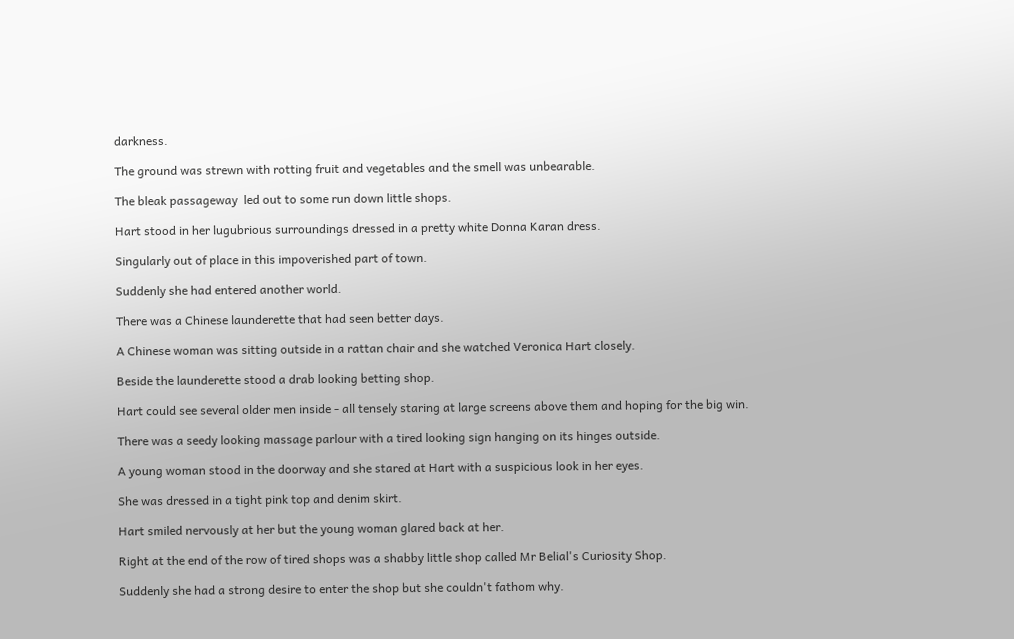darkness.

The ground was strewn with rotting fruit and vegetables and the smell was unbearable.

The bleak passageway  led out to some run down little shops.

Hart stood in her lugubrious surroundings dressed in a pretty white Donna Karan dress.

Singularly out of place in this impoverished part of town.

Suddenly she had entered another world.

There was a Chinese launderette that had seen better days.

A Chinese woman was sitting outside in a rattan chair and she watched Veronica Hart closely.

Beside the launderette stood a drab looking betting shop.

Hart could see several older men inside - all tensely staring at large screens above them and hoping for the big win.

There was a seedy looking massage parlour with a tired looking sign hanging on its hinges outside.

A young woman stood in the doorway and she stared at Hart with a suspicious look in her eyes.

She was dressed in a tight pink top and denim skirt.

Hart smiled nervously at her but the young woman glared back at her.

Right at the end of the row of tired shops was a shabby little shop called Mr Belial's Curiosity Shop.

Suddenly she had a strong desire to enter the shop but she couldn't fathom why.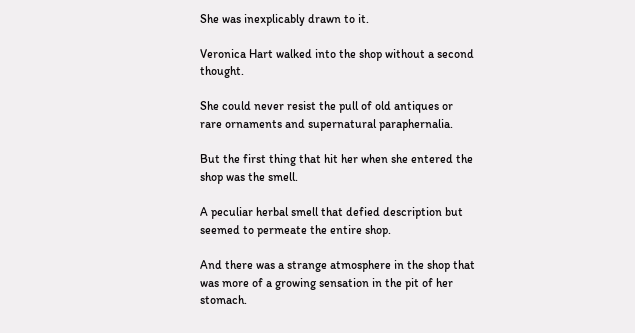She was inexplicably drawn to it.

Veronica Hart walked into the shop without a second thought.

She could never resist the pull of old antiques or rare ornaments and supernatural paraphernalia.

But the first thing that hit her when she entered the shop was the smell.

A peculiar herbal smell that defied description but seemed to permeate the entire shop.

And there was a strange atmosphere in the shop that was more of a growing sensation in the pit of her stomach.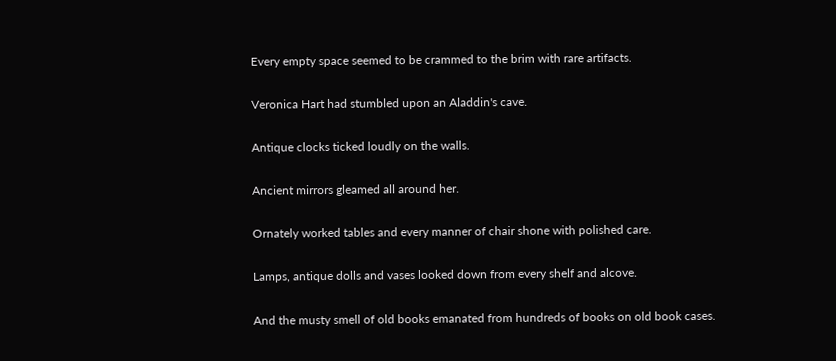Every empty space seemed to be crammed to the brim with rare artifacts.

Veronica Hart had stumbled upon an Aladdin's cave.

Antique clocks ticked loudly on the walls.

Ancient mirrors gleamed all around her.

Ornately worked tables and every manner of chair shone with polished care.

Lamps, antique dolls and vases looked down from every shelf and alcove.

And the musty smell of old books emanated from hundreds of books on old book cases.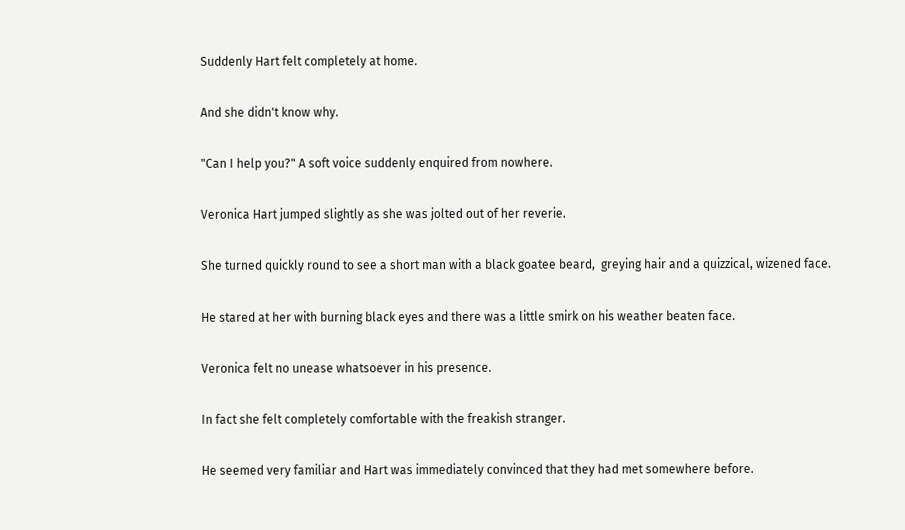Suddenly Hart felt completely at home.

And she didn't know why.

"Can I help you?" A soft voice suddenly enquired from nowhere.

Veronica Hart jumped slightly as she was jolted out of her reverie.

She turned quickly round to see a short man with a black goatee beard,  greying hair and a quizzical, wizened face.

He stared at her with burning black eyes and there was a little smirk on his weather beaten face.

Veronica felt no unease whatsoever in his presence.

In fact she felt completely comfortable with the freakish stranger.

He seemed very familiar and Hart was immediately convinced that they had met somewhere before.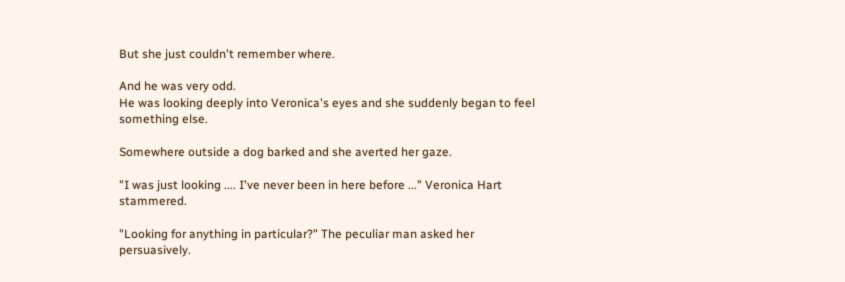But she just couldn't remember where.

And he was very odd.
He was looking deeply into Veronica's eyes and she suddenly began to feel something else.

Somewhere outside a dog barked and she averted her gaze.

"I was just looking .... I've never been in here before ..." Veronica Hart stammered.

"Looking for anything in particular?" The peculiar man asked her persuasively.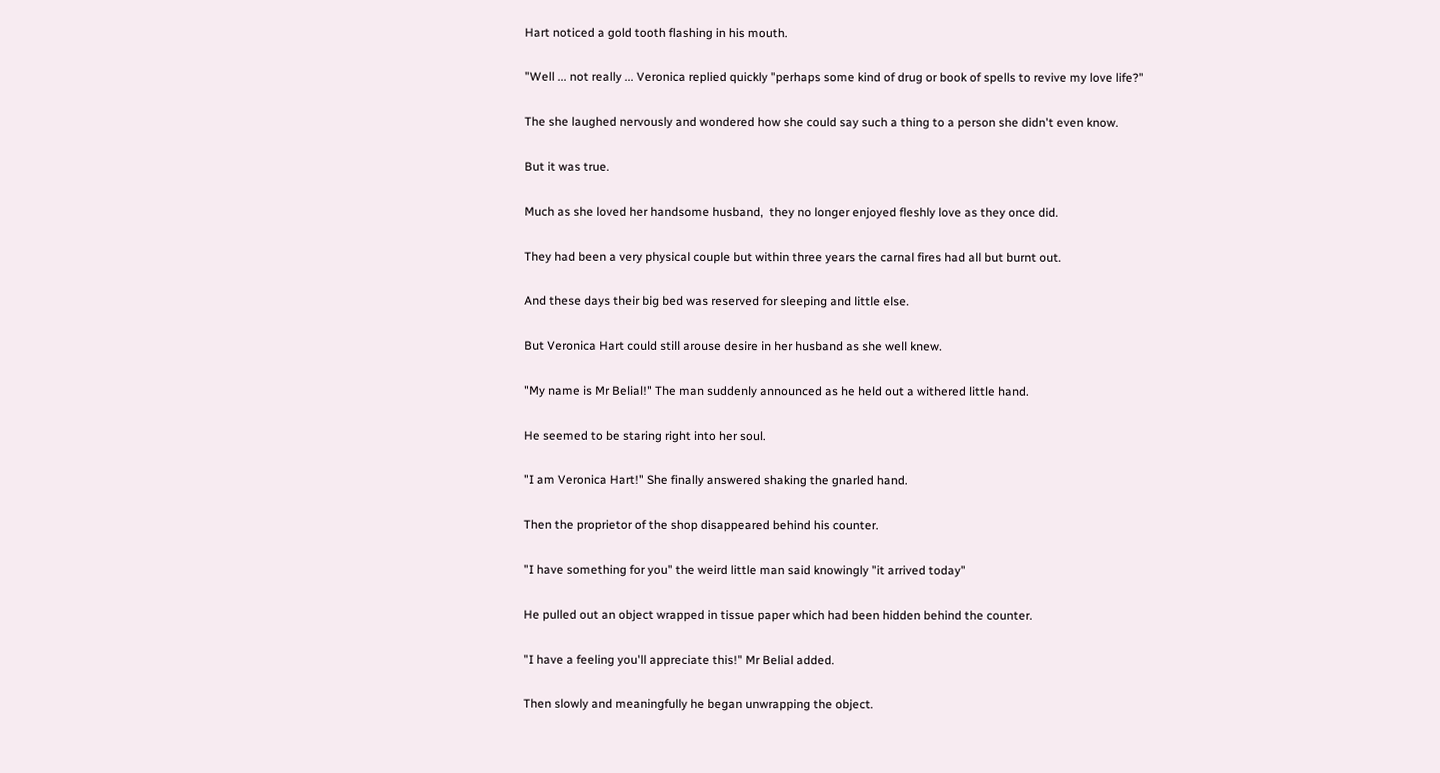Hart noticed a gold tooth flashing in his mouth.

"Well ... not really ... Veronica replied quickly "perhaps some kind of drug or book of spells to revive my love life?"

The she laughed nervously and wondered how she could say such a thing to a person she didn't even know.

But it was true.

Much as she loved her handsome husband,  they no longer enjoyed fleshly love as they once did.

They had been a very physical couple but within three years the carnal fires had all but burnt out.

And these days their big bed was reserved for sleeping and little else.

But Veronica Hart could still arouse desire in her husband as she well knew.

"My name is Mr Belial!" The man suddenly announced as he held out a withered little hand.

He seemed to be staring right into her soul.

"I am Veronica Hart!" She finally answered shaking the gnarled hand.

Then the proprietor of the shop disappeared behind his counter.

"I have something for you" the weird little man said knowingly "it arrived today"

He pulled out an object wrapped in tissue paper which had been hidden behind the counter.

"I have a feeling you'll appreciate this!" Mr Belial added.

Then slowly and meaningfully he began unwrapping the object.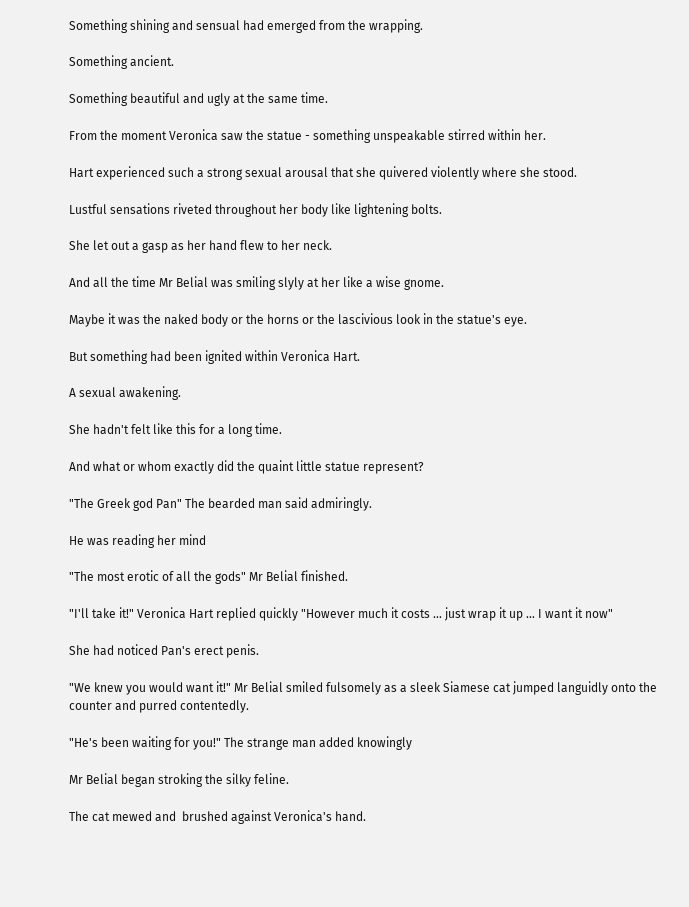Something shining and sensual had emerged from the wrapping.

Something ancient.

Something beautiful and ugly at the same time.

From the moment Veronica saw the statue - something unspeakable stirred within her.

Hart experienced such a strong sexual arousal that she quivered violently where she stood.

Lustful sensations riveted throughout her body like lightening bolts.

She let out a gasp as her hand flew to her neck.

And all the time Mr Belial was smiling slyly at her like a wise gnome.

Maybe it was the naked body or the horns or the lascivious look in the statue's eye.

But something had been ignited within Veronica Hart.

A sexual awakening.

She hadn't felt like this for a long time.

And what or whom exactly did the quaint little statue represent?

"The Greek god Pan" The bearded man said admiringly.

He was reading her mind

"The most erotic of all the gods" Mr Belial finished.

"I'll take it!" Veronica Hart replied quickly "However much it costs ... just wrap it up ... I want it now"

She had noticed Pan's erect penis.

"We knew you would want it!" Mr Belial smiled fulsomely as a sleek Siamese cat jumped languidly onto the counter and purred contentedly.

"He's been waiting for you!" The strange man added knowingly

Mr Belial began stroking the silky feline.

The cat mewed and  brushed against Veronica's hand.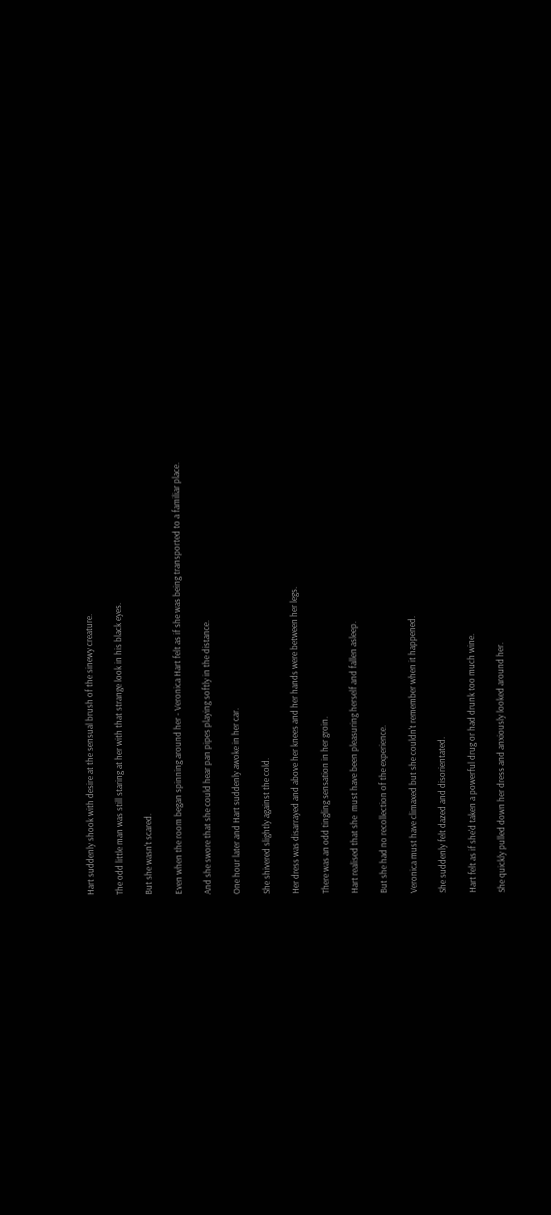Hart suddenly shook with desire at the sensual brush of the sinewy creature.

The odd little man was still staring at her with that strange look in his black eyes.

But she wasn't scared.

Even when the room began spinning around her - Veronica Hart felt as if she was being transported to a familiar place.

And she swore that she could hear pan pipes playing softly in the distance.

One hour later and Hart suddenly awoke in her car.

She shivered slightly against the cold.

Her dress was disarrayed and above her knees and her hands were between her legs.

There was an odd tingling sensation in her groin.

Hart realised that she  must have been pleasuring herself and fallen asleep.

But she had no recollection of the experience.

Veronica must have climaxed but she couldn't remember when it happened.

She suddenly felt dazed and disorientated.

Hart felt as if she'd taken a powerful drug or had drunk too much wine.

She quickly pulled down her dress and anxiously looked around her.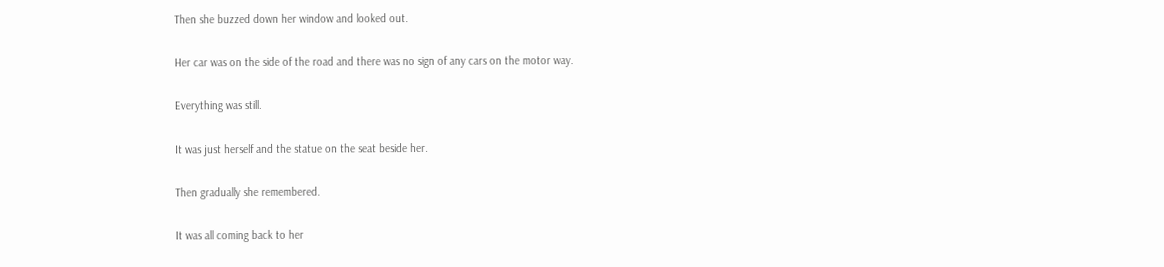Then she buzzed down her window and looked out.

Her car was on the side of the road and there was no sign of any cars on the motor way.

Everything was still.

It was just herself and the statue on the seat beside her.

Then gradually she remembered.

It was all coming back to her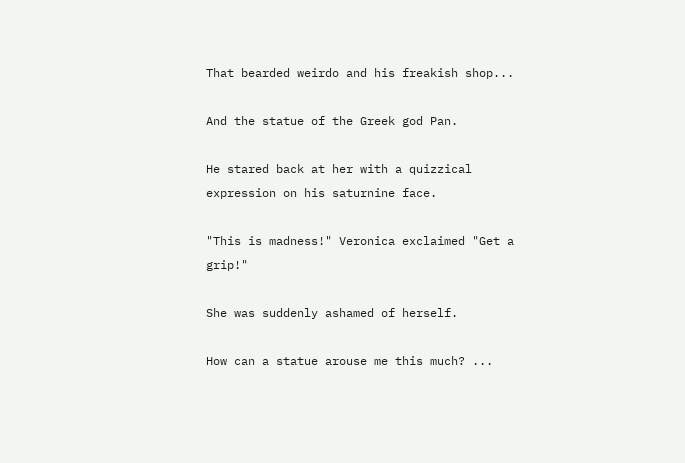That bearded weirdo and his freakish shop...

And the statue of the Greek god Pan.

He stared back at her with a quizzical expression on his saturnine face.

"This is madness!" Veronica exclaimed "Get a grip!"

She was suddenly ashamed of herself.

How can a statue arouse me this much? ...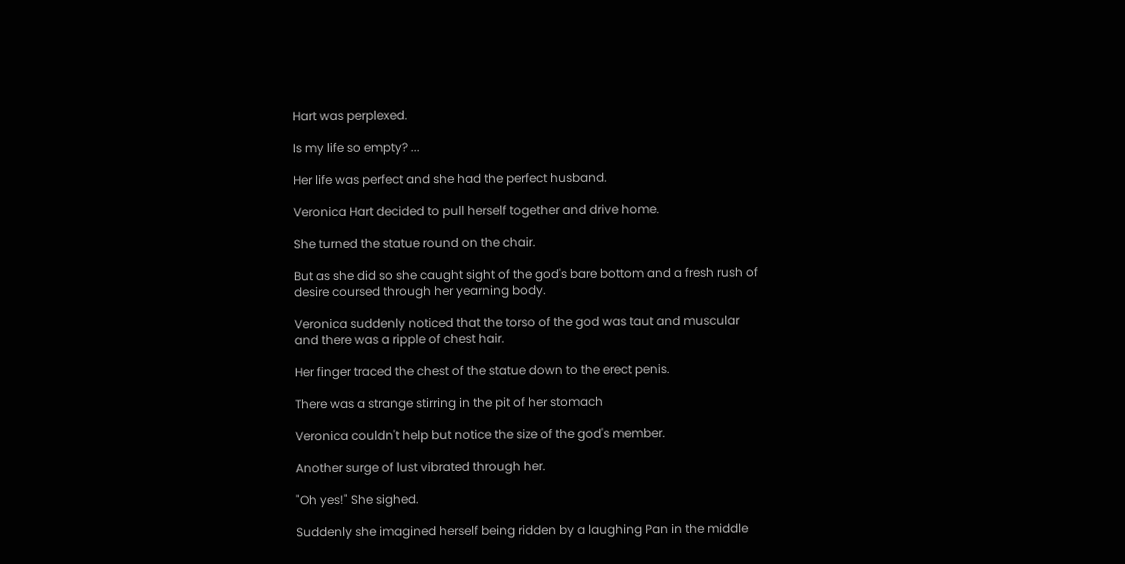Hart was perplexed.

Is my life so empty? ...

Her life was perfect and she had the perfect husband.

Veronica Hart decided to pull herself together and drive home.

She turned the statue round on the chair.

But as she did so she caught sight of the god's bare bottom and a fresh rush of desire coursed through her yearning body.

Veronica suddenly noticed that the torso of the god was taut and muscular and there was a ripple of chest hair.

Her finger traced the chest of the statue down to the erect penis.

There was a strange stirring in the pit of her stomach

Veronica couldn't help but notice the size of the god's member.

Another surge of lust vibrated through her.

"Oh yes!" She sighed.

Suddenly she imagined herself being ridden by a laughing Pan in the middle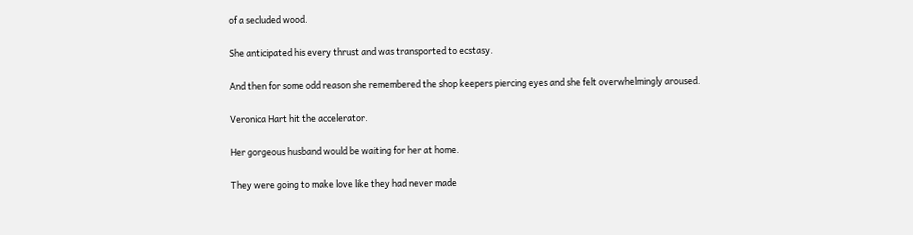of a secluded wood.

She anticipated his every thrust and was transported to ecstasy.

And then for some odd reason she remembered the shop keepers piercing eyes and she felt overwhelmingly aroused.

Veronica Hart hit the accelerator.

Her gorgeous husband would be waiting for her at home.

They were going to make love like they had never made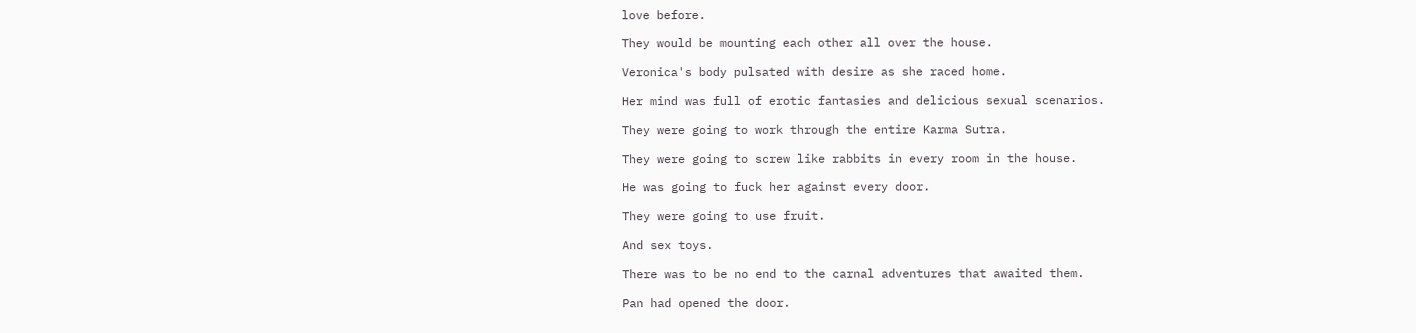love before.

They would be mounting each other all over the house.

Veronica's body pulsated with desire as she raced home.

Her mind was full of erotic fantasies and delicious sexual scenarios.

They were going to work through the entire Karma Sutra.

They were going to screw like rabbits in every room in the house.

He was going to fuck her against every door.

They were going to use fruit.

And sex toys.

There was to be no end to the carnal adventures that awaited them.

Pan had opened the door.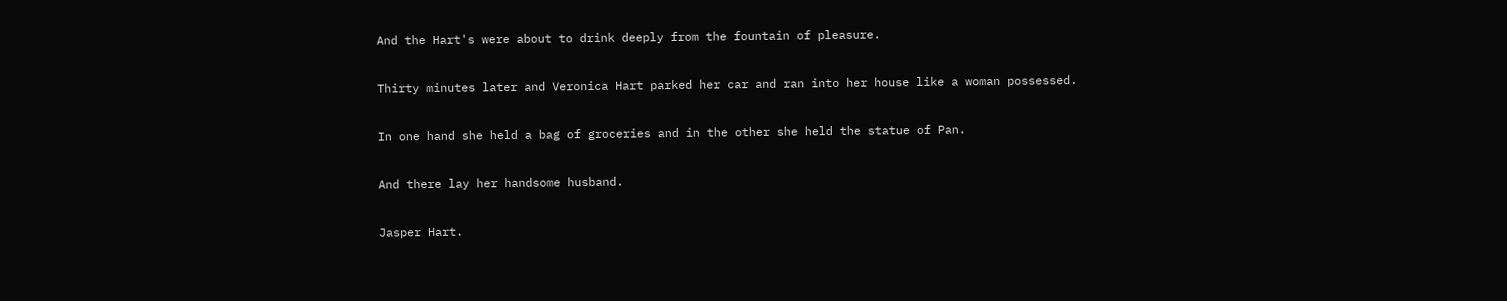And the Hart's were about to drink deeply from the fountain of pleasure.

Thirty minutes later and Veronica Hart parked her car and ran into her house like a woman possessed.

In one hand she held a bag of groceries and in the other she held the statue of Pan.

And there lay her handsome husband.

Jasper Hart.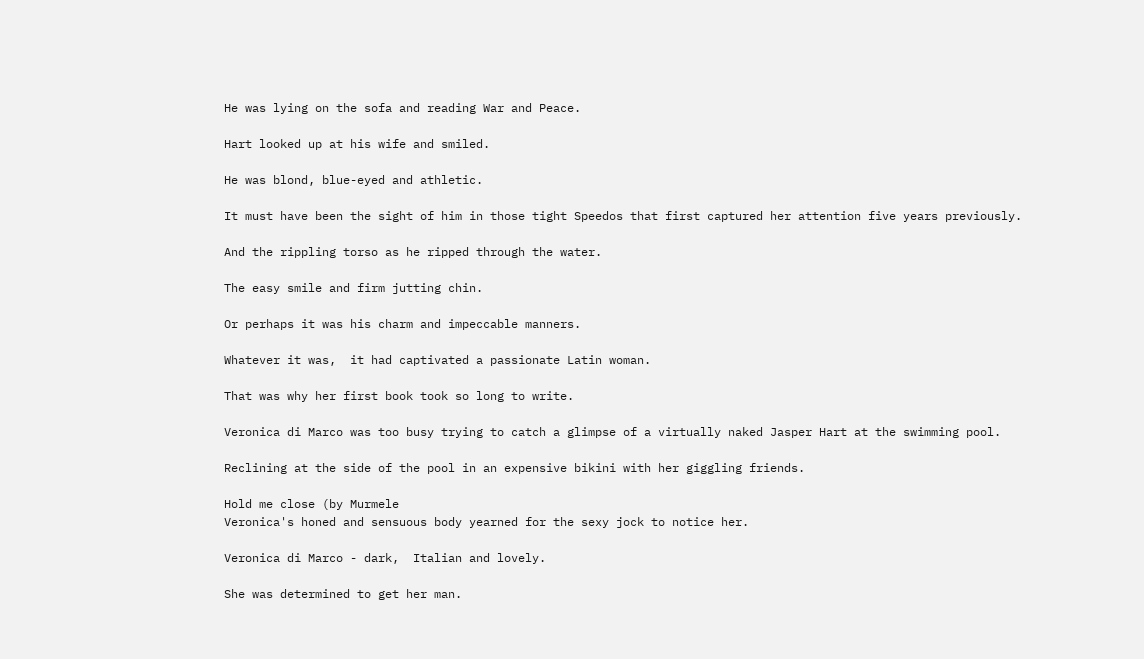He was lying on the sofa and reading War and Peace.

Hart looked up at his wife and smiled.

He was blond, blue-eyed and athletic.

It must have been the sight of him in those tight Speedos that first captured her attention five years previously.

And the rippling torso as he ripped through the water.

The easy smile and firm jutting chin.

Or perhaps it was his charm and impeccable manners.

Whatever it was,  it had captivated a passionate Latin woman.

That was why her first book took so long to write.

Veronica di Marco was too busy trying to catch a glimpse of a virtually naked Jasper Hart at the swimming pool.

Reclining at the side of the pool in an expensive bikini with her giggling friends.

Hold me close (by Murmele
Veronica's honed and sensuous body yearned for the sexy jock to notice her.

Veronica di Marco - dark,  Italian and lovely.

She was determined to get her man.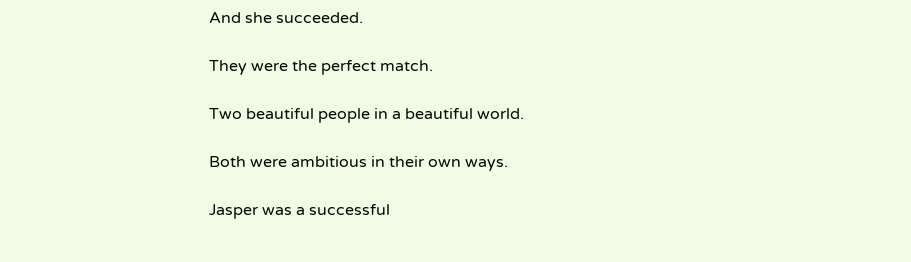And she succeeded.

They were the perfect match.

Two beautiful people in a beautiful world.

Both were ambitious in their own ways.

Jasper was a successful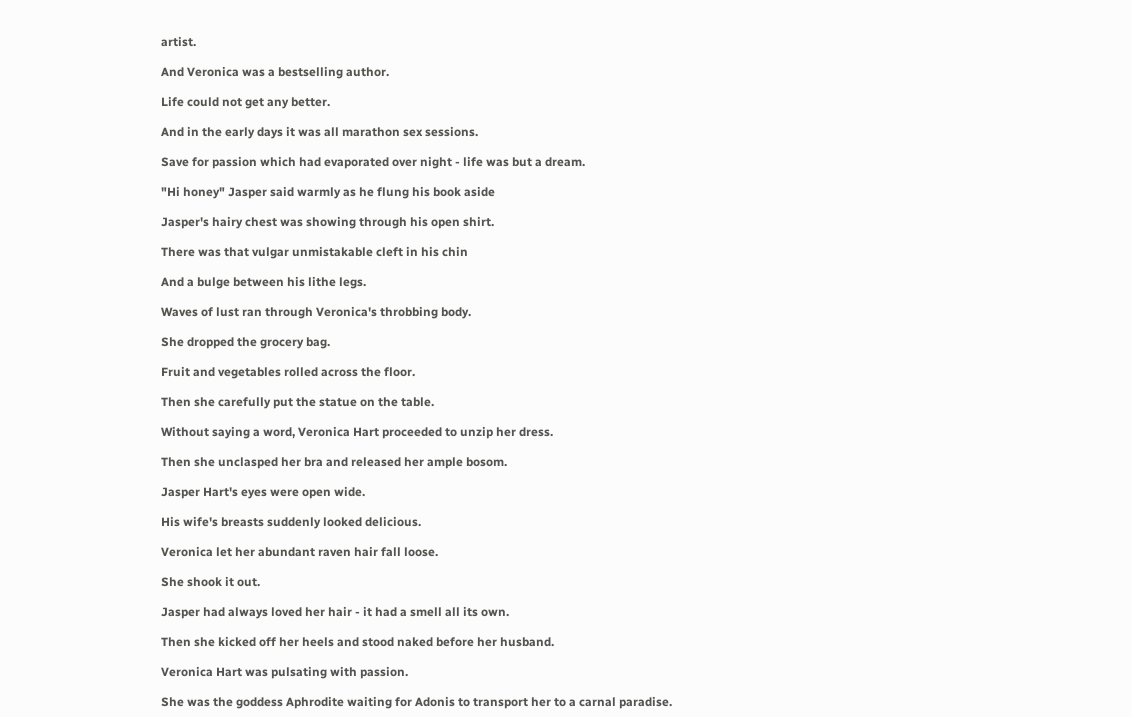artist.

And Veronica was a bestselling author.

Life could not get any better.

And in the early days it was all marathon sex sessions.

Save for passion which had evaporated over night - life was but a dream.

"Hi honey" Jasper said warmly as he flung his book aside

Jasper's hairy chest was showing through his open shirt.

There was that vulgar unmistakable cleft in his chin

And a bulge between his lithe legs.

Waves of lust ran through Veronica's throbbing body.

She dropped the grocery bag.

Fruit and vegetables rolled across the floor.

Then she carefully put the statue on the table.

Without saying a word, Veronica Hart proceeded to unzip her dress.

Then she unclasped her bra and released her ample bosom.

Jasper Hart's eyes were open wide.

His wife's breasts suddenly looked delicious.

Veronica let her abundant raven hair fall loose.

She shook it out.

Jasper had always loved her hair - it had a smell all its own.

Then she kicked off her heels and stood naked before her husband.

Veronica Hart was pulsating with passion.

She was the goddess Aphrodite waiting for Adonis to transport her to a carnal paradise.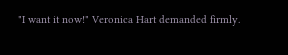"I want it now!" Veronica Hart demanded firmly.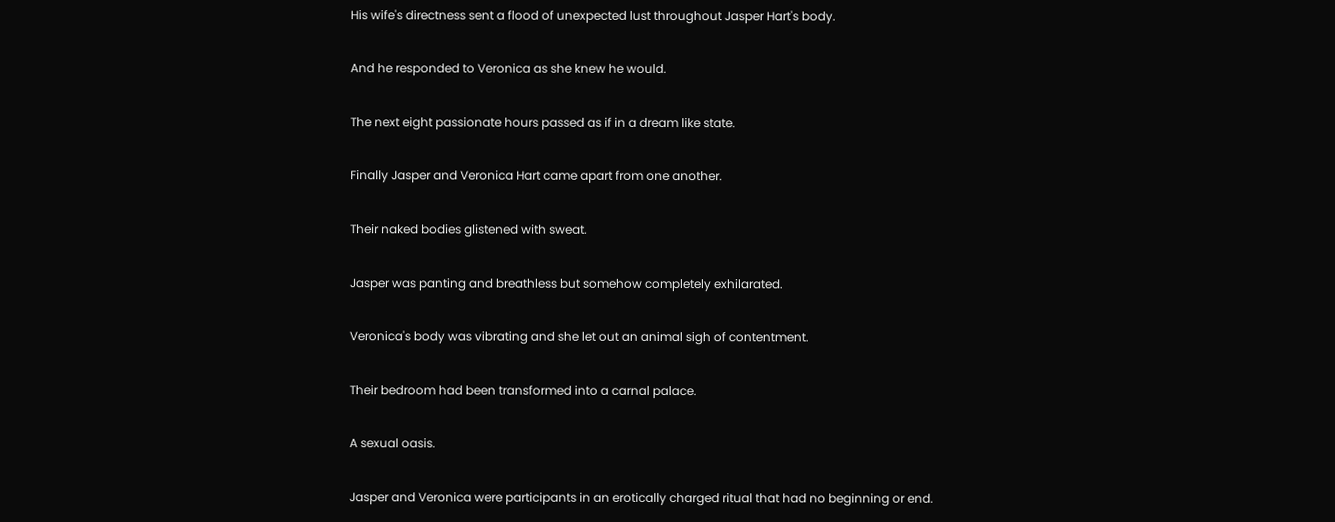His wife's directness sent a flood of unexpected lust throughout Jasper Hart's body.

And he responded to Veronica as she knew he would.

The next eight passionate hours passed as if in a dream like state.

Finally Jasper and Veronica Hart came apart from one another.

Their naked bodies glistened with sweat.

Jasper was panting and breathless but somehow completely exhilarated.

Veronica's body was vibrating and she let out an animal sigh of contentment.

Their bedroom had been transformed into a carnal palace.

A sexual oasis.

Jasper and Veronica were participants in an erotically charged ritual that had no beginning or end.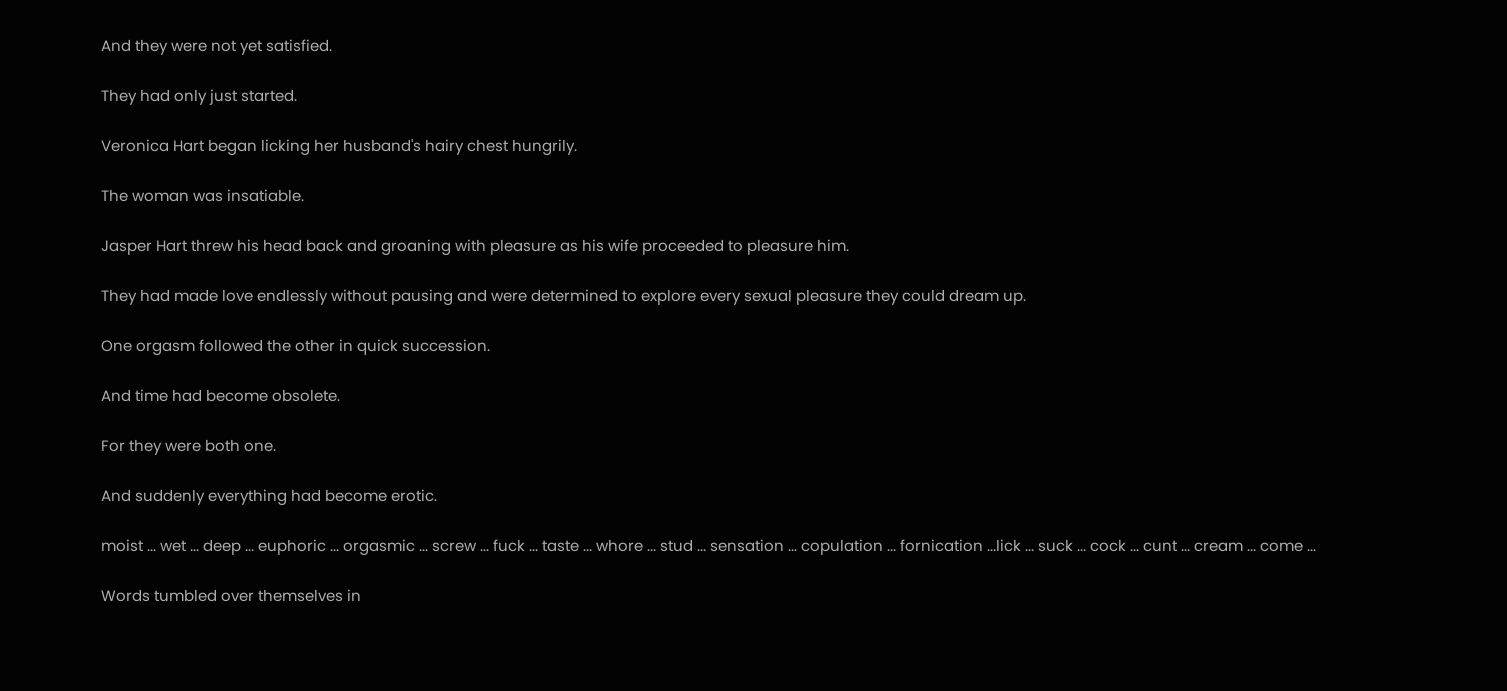And they were not yet satisfied.

They had only just started.

Veronica Hart began licking her husband's hairy chest hungrily.

The woman was insatiable.

Jasper Hart threw his head back and groaning with pleasure as his wife proceeded to pleasure him.

They had made love endlessly without pausing and were determined to explore every sexual pleasure they could dream up.

One orgasm followed the other in quick succession.

And time had become obsolete.

For they were both one.

And suddenly everything had become erotic.

moist ... wet ... deep ... euphoric ... orgasmic ... screw ... fuck ... taste ... whore ... stud ... sensation ... copulation ... fornication ...lick ... suck ... cock ... cunt ... cream ... come ...

Words tumbled over themselves in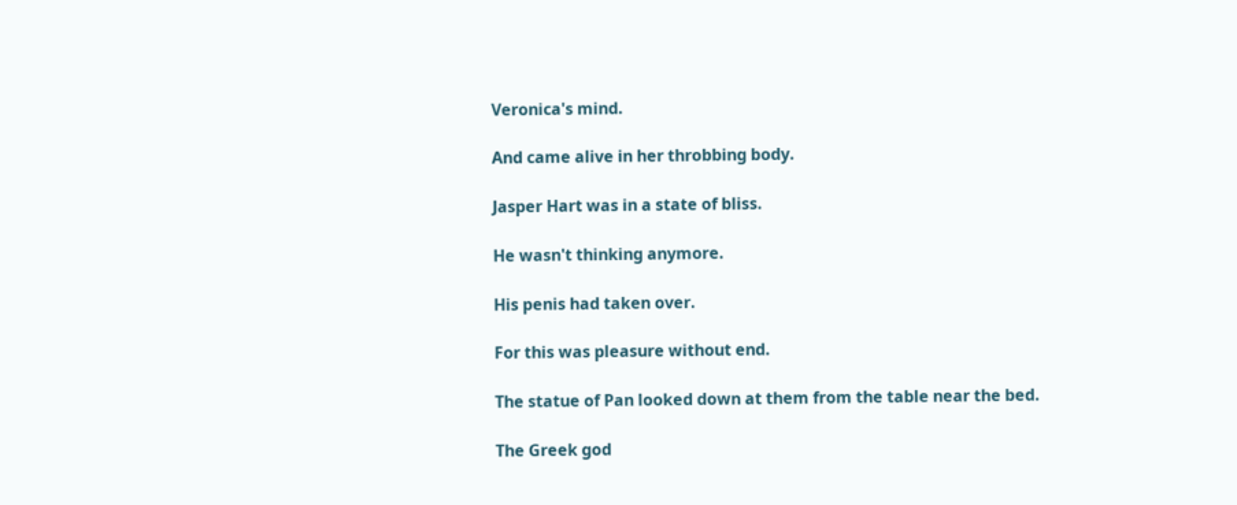Veronica's mind.

And came alive in her throbbing body.

Jasper Hart was in a state of bliss.

He wasn't thinking anymore.

His penis had taken over.

For this was pleasure without end.

The statue of Pan looked down at them from the table near the bed.

The Greek god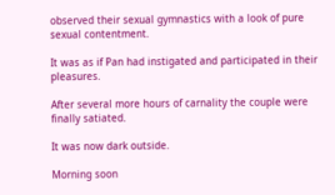observed their sexual gymnastics with a look of pure sexual contentment.

It was as if Pan had instigated and participated in their pleasures.

After several more hours of carnality the couple were finally satiated.

It was now dark outside.

Morning soon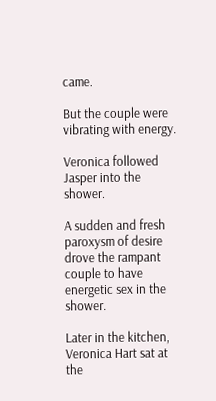came.

But the couple were vibrating with energy.

Veronica followed Jasper into the shower.

A sudden and fresh paroxysm of desire drove the rampant couple to have energetic sex in the shower.

Later in the kitchen, Veronica Hart sat at the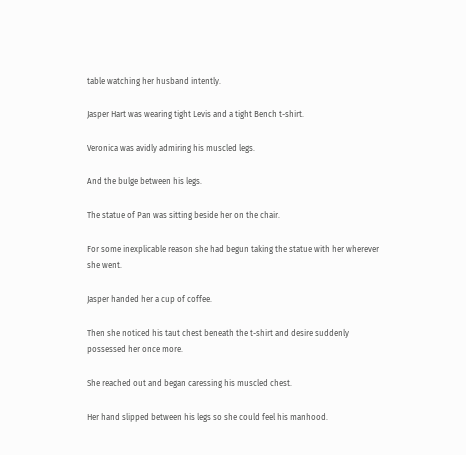table watching her husband intently.

Jasper Hart was wearing tight Levis and a tight Bench t-shirt.

Veronica was avidly admiring his muscled legs.

And the bulge between his legs.

The statue of Pan was sitting beside her on the chair.

For some inexplicable reason she had begun taking the statue with her wherever she went.

Jasper handed her a cup of coffee.

Then she noticed his taut chest beneath the t-shirt and desire suddenly possessed her once more.

She reached out and began caressing his muscled chest.

Her hand slipped between his legs so she could feel his manhood.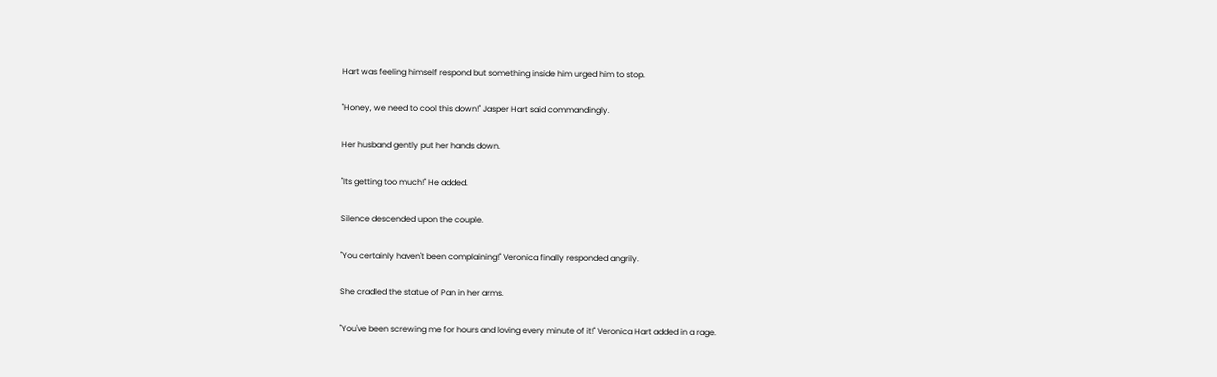Hart was feeling himself respond but something inside him urged him to stop.

"Honey, we need to cool this down!" Jasper Hart said commandingly.

Her husband gently put her hands down.

"Its getting too much!" He added.

Silence descended upon the couple.

"You certainly haven't been complaining!" Veronica finally responded angrily.

She cradled the statue of Pan in her arms.

"You've been screwing me for hours and loving every minute of it!" Veronica Hart added in a rage.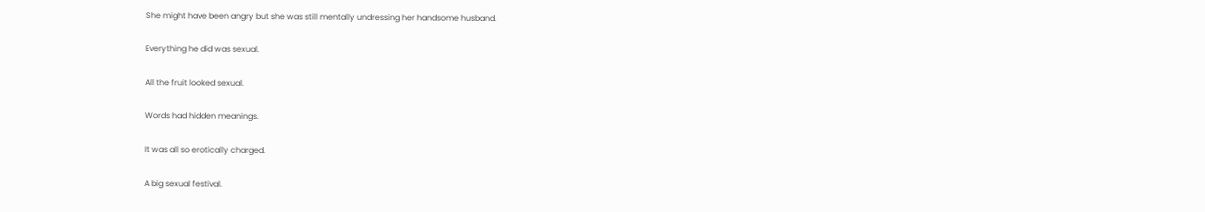She might have been angry but she was still mentally undressing her handsome husband.

Everything he did was sexual.

All the fruit looked sexual.

Words had hidden meanings.

It was all so erotically charged.

A big sexual festival.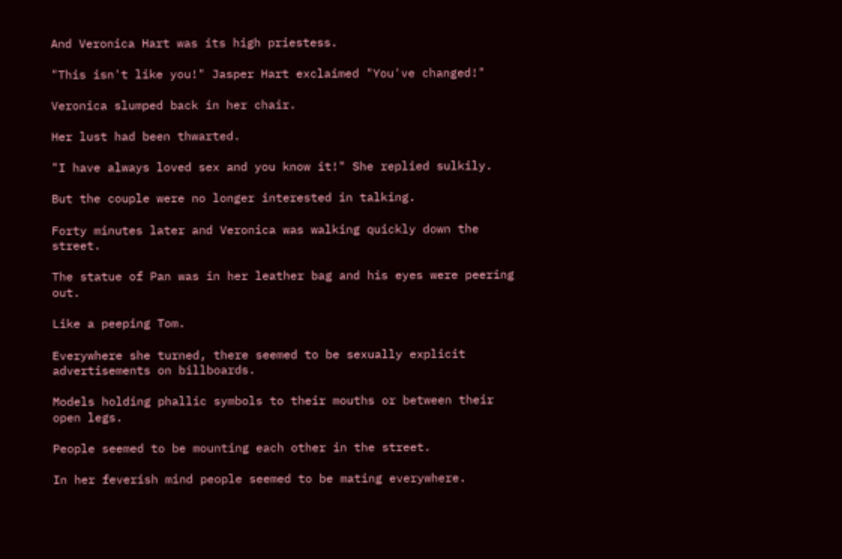And Veronica Hart was its high priestess.

"This isn't like you!" Jasper Hart exclaimed "You've changed!"

Veronica slumped back in her chair.

Her lust had been thwarted.

"I have always loved sex and you know it!" She replied sulkily.

But the couple were no longer interested in talking.

Forty minutes later and Veronica was walking quickly down the street.

The statue of Pan was in her leather bag and his eyes were peering out.

Like a peeping Tom.

Everywhere she turned, there seemed to be sexually explicit advertisements on billboards.

Models holding phallic symbols to their mouths or between their open legs.

People seemed to be mounting each other in the street.

In her feverish mind people seemed to be mating everywhere.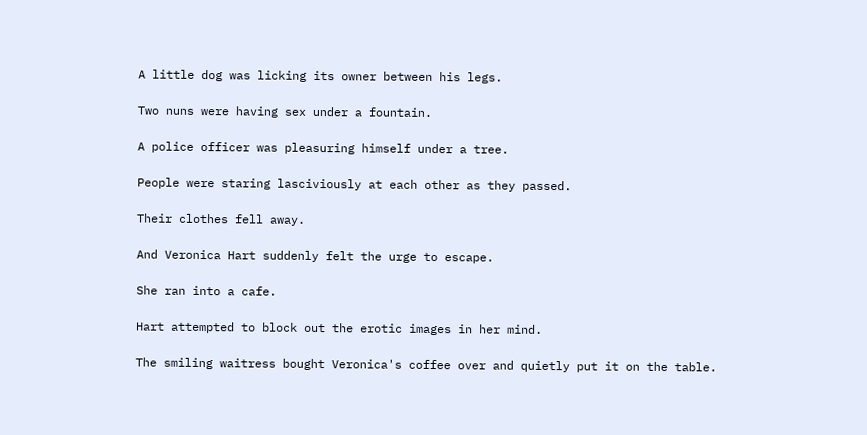A little dog was licking its owner between his legs.

Two nuns were having sex under a fountain.

A police officer was pleasuring himself under a tree.

People were staring lasciviously at each other as they passed.

Their clothes fell away.

And Veronica Hart suddenly felt the urge to escape.

She ran into a cafe.

Hart attempted to block out the erotic images in her mind.

The smiling waitress bought Veronica's coffee over and quietly put it on the table.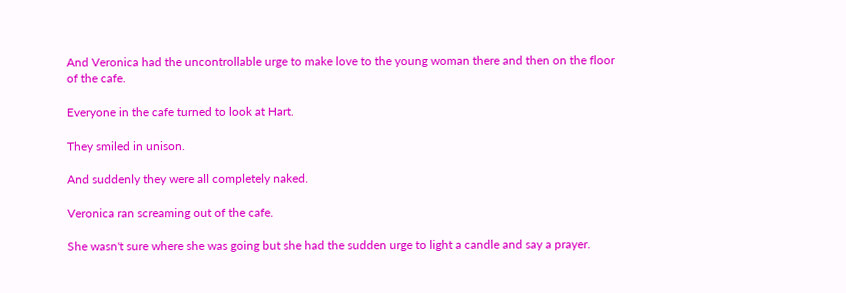And Veronica had the uncontrollable urge to make love to the young woman there and then on the floor of the cafe.

Everyone in the cafe turned to look at Hart.

They smiled in unison.

And suddenly they were all completely naked.

Veronica ran screaming out of the cafe.

She wasn't sure where she was going but she had the sudden urge to light a candle and say a prayer.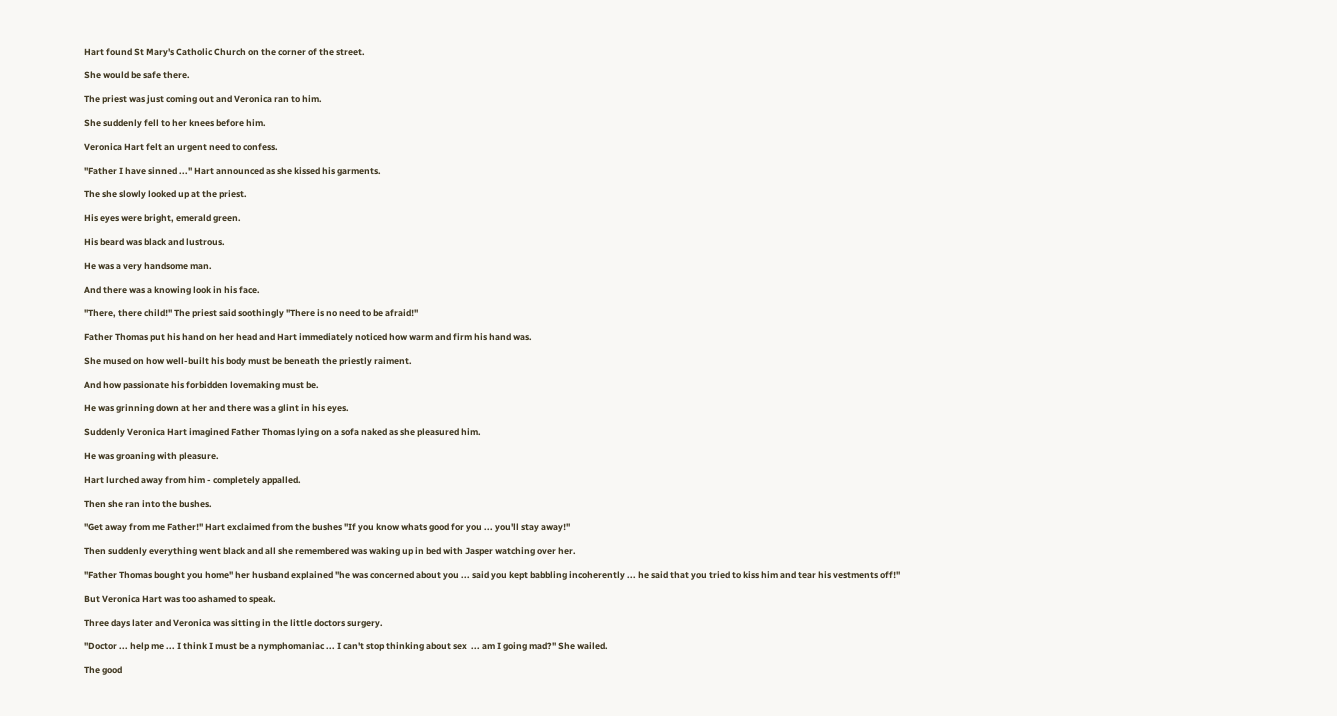Hart found St Mary's Catholic Church on the corner of the street.

She would be safe there.

The priest was just coming out and Veronica ran to him.

She suddenly fell to her knees before him.

Veronica Hart felt an urgent need to confess.

"Father I have sinned ..." Hart announced as she kissed his garments.

The she slowly looked up at the priest.

His eyes were bright, emerald green.

His beard was black and lustrous.

He was a very handsome man.

And there was a knowing look in his face.

"There, there child!" The priest said soothingly "There is no need to be afraid!"

Father Thomas put his hand on her head and Hart immediately noticed how warm and firm his hand was.

She mused on how well-built his body must be beneath the priestly raiment.

And how passionate his forbidden lovemaking must be.

He was grinning down at her and there was a glint in his eyes.

Suddenly Veronica Hart imagined Father Thomas lying on a sofa naked as she pleasured him.

He was groaning with pleasure.

Hart lurched away from him - completely appalled.

Then she ran into the bushes.

"Get away from me Father!" Hart exclaimed from the bushes "If you know whats good for you ... you'll stay away!"

Then suddenly everything went black and all she remembered was waking up in bed with Jasper watching over her.

"Father Thomas bought you home" her husband explained "he was concerned about you ... said you kept babbling incoherently ... he said that you tried to kiss him and tear his vestments off!"

But Veronica Hart was too ashamed to speak.

Three days later and Veronica was sitting in the little doctors surgery.

"Doctor ... help me ... I think I must be a nymphomaniac ... I can't stop thinking about sex  ... am I going mad?" She wailed.

The good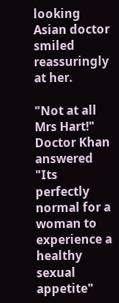looking Asian doctor smiled reassuringly at her.

"Not at all Mrs Hart!" Doctor Khan answered "Its perfectly normal for a woman to experience a healthy sexual appetite"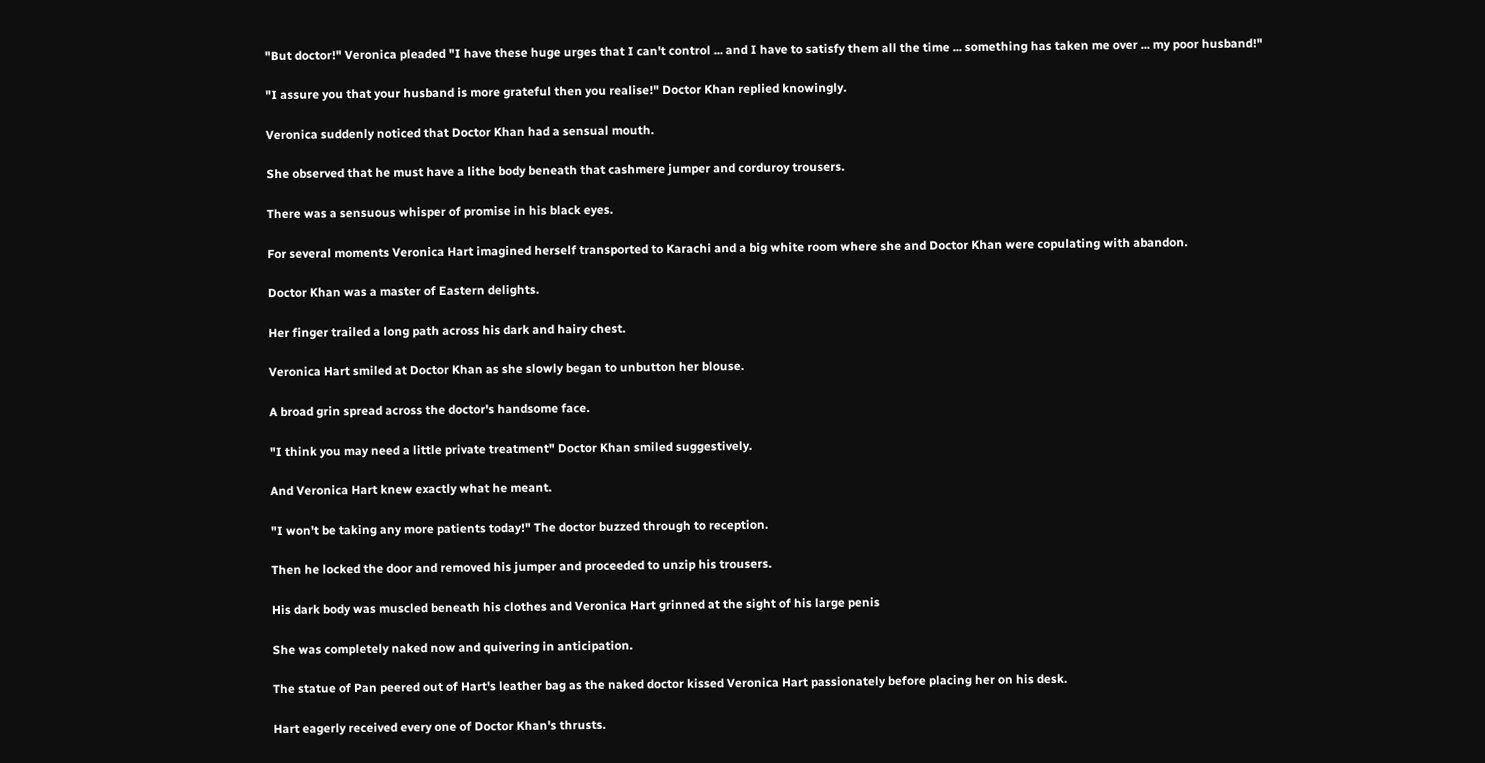"But doctor!" Veronica pleaded "I have these huge urges that I can't control ... and I have to satisfy them all the time ... something has taken me over ... my poor husband!"

"I assure you that your husband is more grateful then you realise!" Doctor Khan replied knowingly.

Veronica suddenly noticed that Doctor Khan had a sensual mouth.

She observed that he must have a lithe body beneath that cashmere jumper and corduroy trousers.

There was a sensuous whisper of promise in his black eyes.

For several moments Veronica Hart imagined herself transported to Karachi and a big white room where she and Doctor Khan were copulating with abandon.

Doctor Khan was a master of Eastern delights.

Her finger trailed a long path across his dark and hairy chest.

Veronica Hart smiled at Doctor Khan as she slowly began to unbutton her blouse.

A broad grin spread across the doctor's handsome face.

"I think you may need a little private treatment" Doctor Khan smiled suggestively.

And Veronica Hart knew exactly what he meant.

"I won't be taking any more patients today!" The doctor buzzed through to reception.

Then he locked the door and removed his jumper and proceeded to unzip his trousers.

His dark body was muscled beneath his clothes and Veronica Hart grinned at the sight of his large penis

She was completely naked now and quivering in anticipation.

The statue of Pan peered out of Hart's leather bag as the naked doctor kissed Veronica Hart passionately before placing her on his desk.

Hart eagerly received every one of Doctor Khan's thrusts.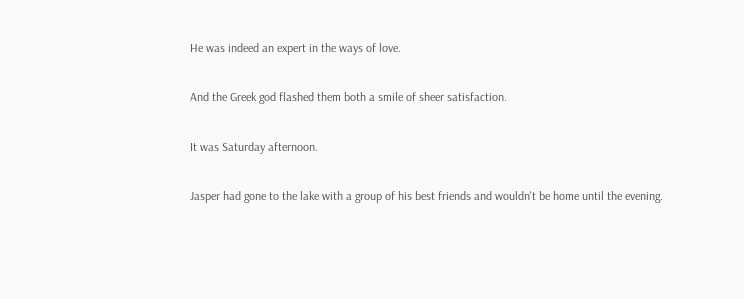He was indeed an expert in the ways of love.

And the Greek god flashed them both a smile of sheer satisfaction.

It was Saturday afternoon.

Jasper had gone to the lake with a group of his best friends and wouldn't be home until the evening.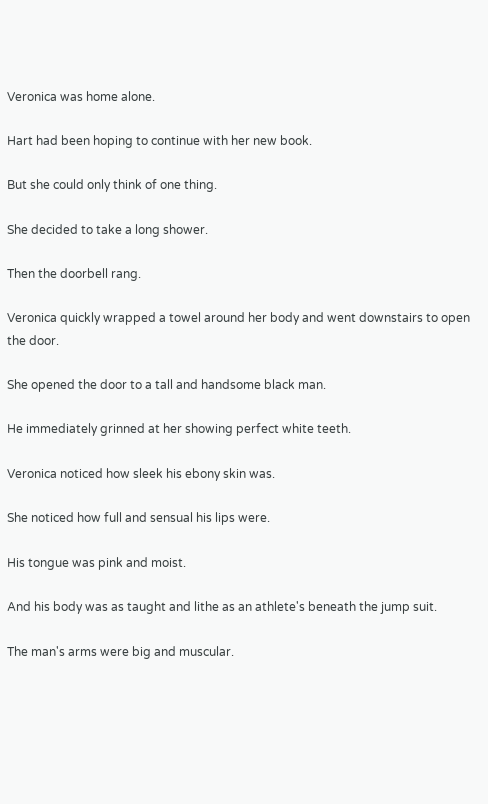Veronica was home alone.

Hart had been hoping to continue with her new book.

But she could only think of one thing.

She decided to take a long shower.

Then the doorbell rang.

Veronica quickly wrapped a towel around her body and went downstairs to open the door.

She opened the door to a tall and handsome black man.

He immediately grinned at her showing perfect white teeth.

Veronica noticed how sleek his ebony skin was.

She noticed how full and sensual his lips were.

His tongue was pink and moist.

And his body was as taught and lithe as an athlete's beneath the jump suit.

The man's arms were big and muscular.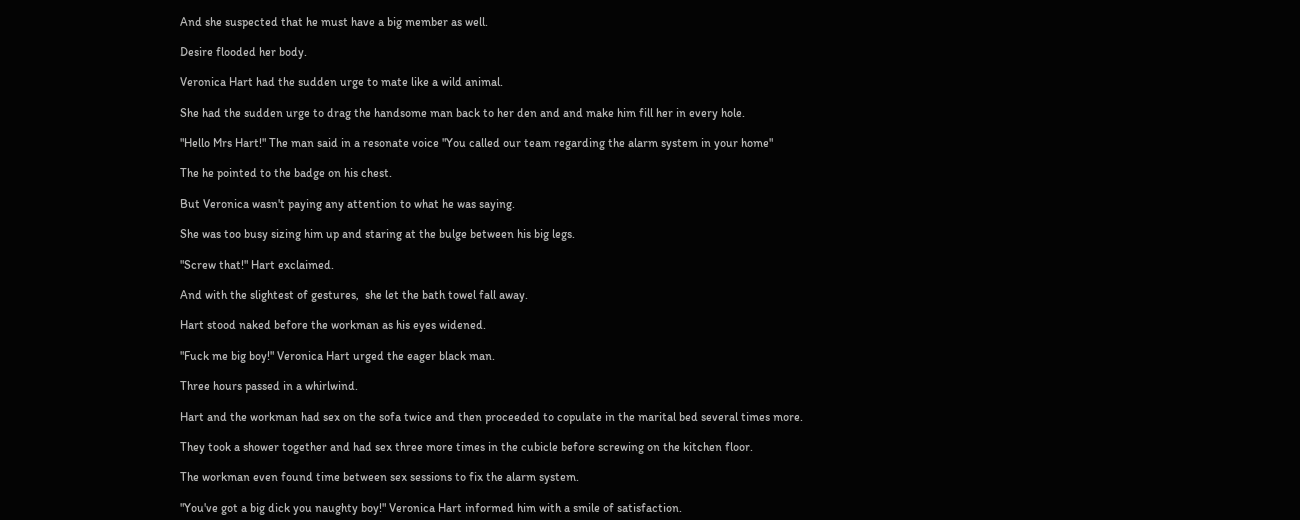And she suspected that he must have a big member as well.

Desire flooded her body.

Veronica Hart had the sudden urge to mate like a wild animal.

She had the sudden urge to drag the handsome man back to her den and and make him fill her in every hole.

"Hello Mrs Hart!" The man said in a resonate voice "You called our team regarding the alarm system in your home"

The he pointed to the badge on his chest.

But Veronica wasn't paying any attention to what he was saying.

She was too busy sizing him up and staring at the bulge between his big legs.

"Screw that!" Hart exclaimed.

And with the slightest of gestures,  she let the bath towel fall away.

Hart stood naked before the workman as his eyes widened.

"Fuck me big boy!" Veronica Hart urged the eager black man.

Three hours passed in a whirlwind.

Hart and the workman had sex on the sofa twice and then proceeded to copulate in the marital bed several times more.

They took a shower together and had sex three more times in the cubicle before screwing on the kitchen floor.

The workman even found time between sex sessions to fix the alarm system.

"You've got a big dick you naughty boy!" Veronica Hart informed him with a smile of satisfaction.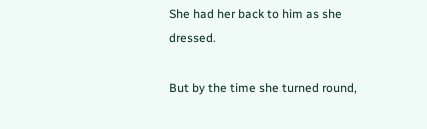She had her back to him as she dressed.

But by the time she turned round,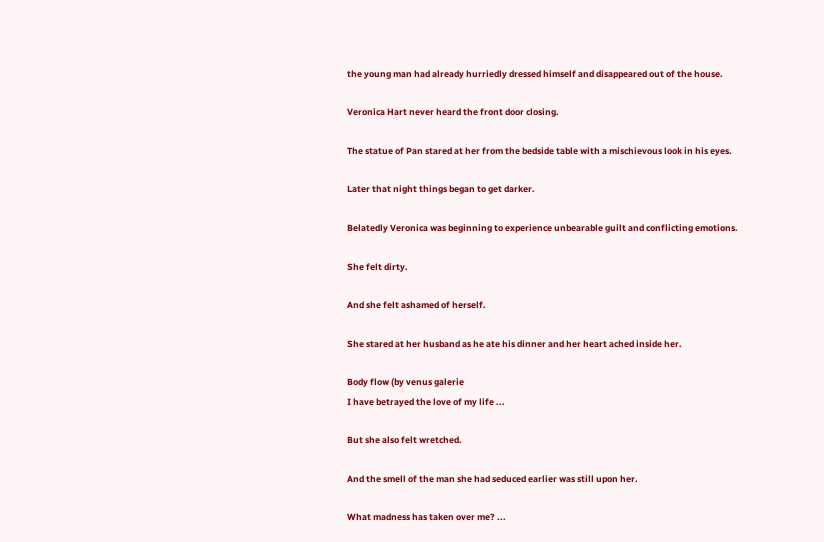the young man had already hurriedly dressed himself and disappeared out of the house.

Veronica Hart never heard the front door closing.

The statue of Pan stared at her from the bedside table with a mischievous look in his eyes.

Later that night things began to get darker.

Belatedly Veronica was beginning to experience unbearable guilt and conflicting emotions.

She felt dirty.

And she felt ashamed of herself.

She stared at her husband as he ate his dinner and her heart ached inside her.

Body flow (by venus galerie
I have betrayed the love of my life ...

But she also felt wretched.

And the smell of the man she had seduced earlier was still upon her.

What madness has taken over me? ...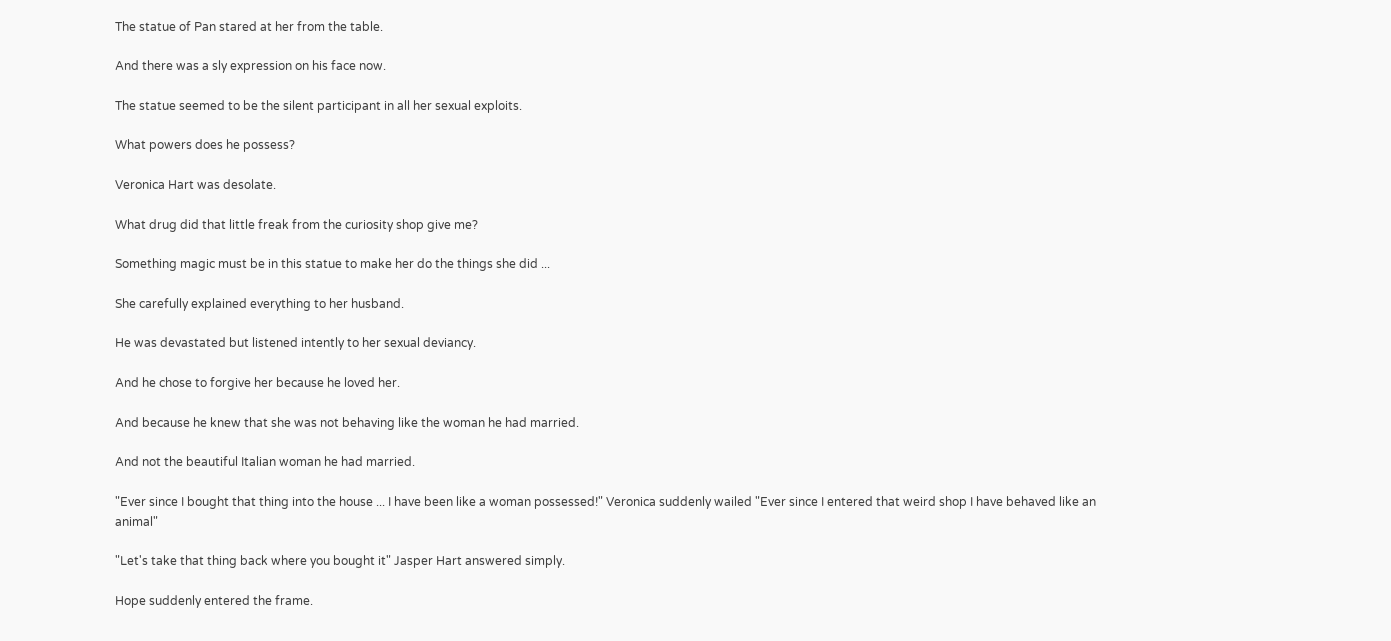The statue of Pan stared at her from the table.

And there was a sly expression on his face now.

The statue seemed to be the silent participant in all her sexual exploits.

What powers does he possess?

Veronica Hart was desolate.

What drug did that little freak from the curiosity shop give me?

Something magic must be in this statue to make her do the things she did ...

She carefully explained everything to her husband.

He was devastated but listened intently to her sexual deviancy.

And he chose to forgive her because he loved her.

And because he knew that she was not behaving like the woman he had married.

And not the beautiful Italian woman he had married.

"Ever since I bought that thing into the house ... I have been like a woman possessed!" Veronica suddenly wailed "Ever since I entered that weird shop I have behaved like an animal"

"Let's take that thing back where you bought it" Jasper Hart answered simply.

Hope suddenly entered the frame.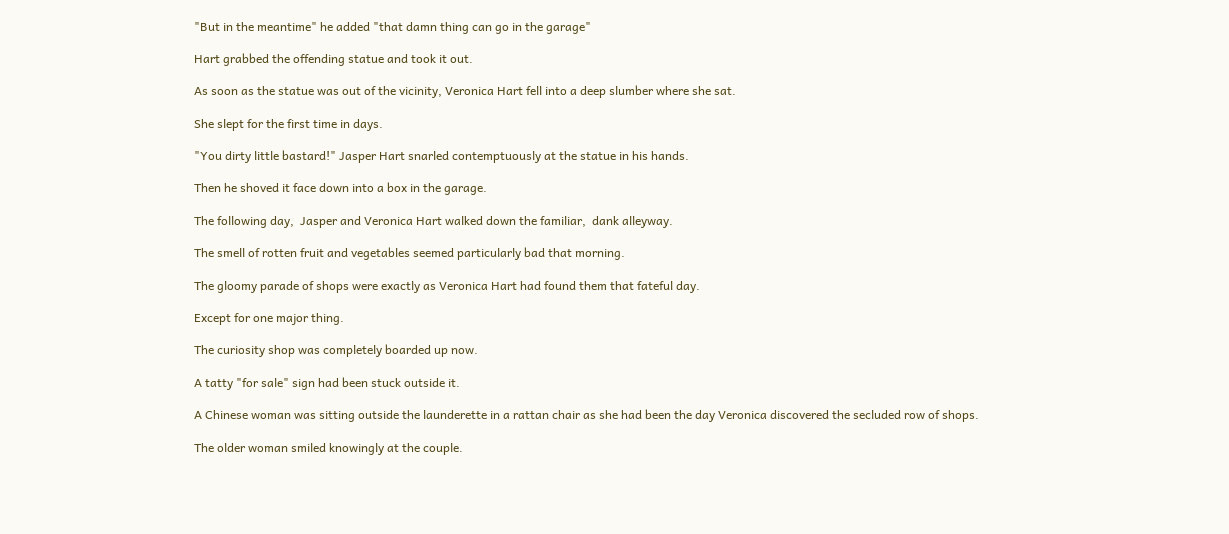"But in the meantime" he added "that damn thing can go in the garage"

Hart grabbed the offending statue and took it out.

As soon as the statue was out of the vicinity, Veronica Hart fell into a deep slumber where she sat.

She slept for the first time in days.

"You dirty little bastard!" Jasper Hart snarled contemptuously at the statue in his hands.

Then he shoved it face down into a box in the garage.

The following day,  Jasper and Veronica Hart walked down the familiar,  dank alleyway.

The smell of rotten fruit and vegetables seemed particularly bad that morning.

The gloomy parade of shops were exactly as Veronica Hart had found them that fateful day.

Except for one major thing.

The curiosity shop was completely boarded up now.

A tatty "for sale" sign had been stuck outside it.

A Chinese woman was sitting outside the launderette in a rattan chair as she had been the day Veronica discovered the secluded row of shops.

The older woman smiled knowingly at the couple.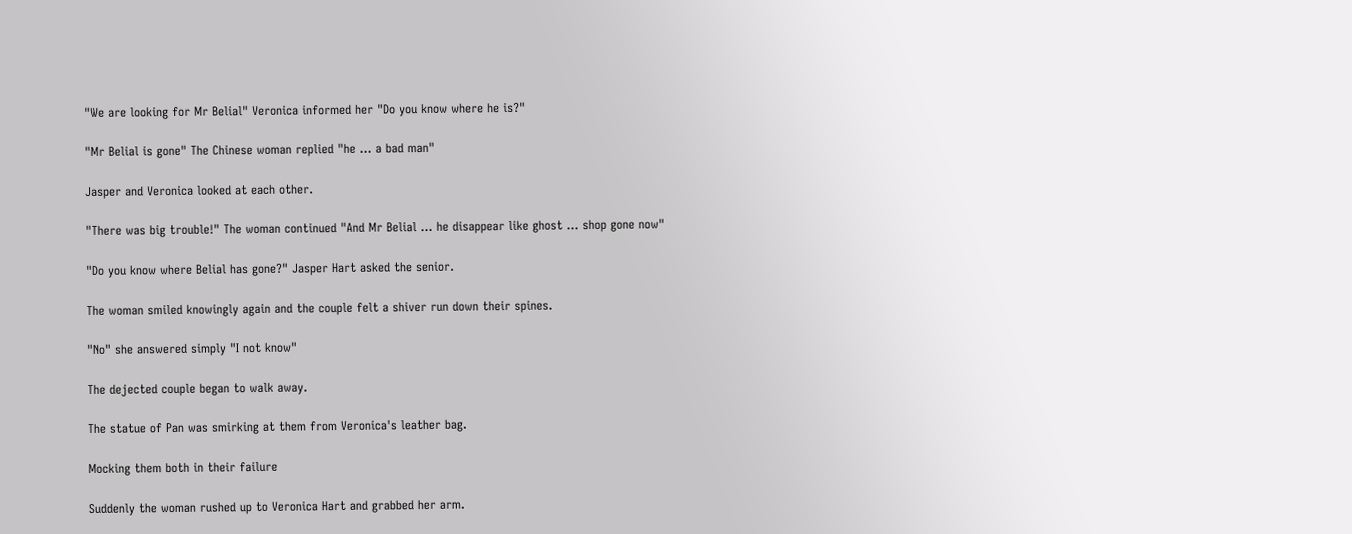"We are looking for Mr Belial" Veronica informed her "Do you know where he is?"

"Mr Belial is gone" The Chinese woman replied "he ... a bad man"

Jasper and Veronica looked at each other.

"There was big trouble!" The woman continued "And Mr Belial ... he disappear like ghost ... shop gone now"

"Do you know where Belial has gone?" Jasper Hart asked the senior.

The woman smiled knowingly again and the couple felt a shiver run down their spines.

"No" she answered simply "I not know"

The dejected couple began to walk away.

The statue of Pan was smirking at them from Veronica's leather bag.

Mocking them both in their failure

Suddenly the woman rushed up to Veronica Hart and grabbed her arm.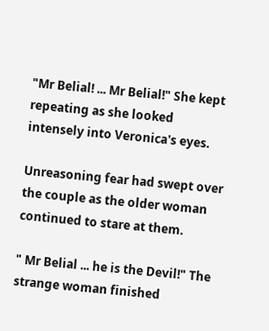"Mr Belial! ... Mr Belial!" She kept repeating as she looked intensely into Veronica's eyes.

Unreasoning fear had swept over the couple as the older woman continued to stare at them.

" Mr Belial ... he is the Devil!" The strange woman finished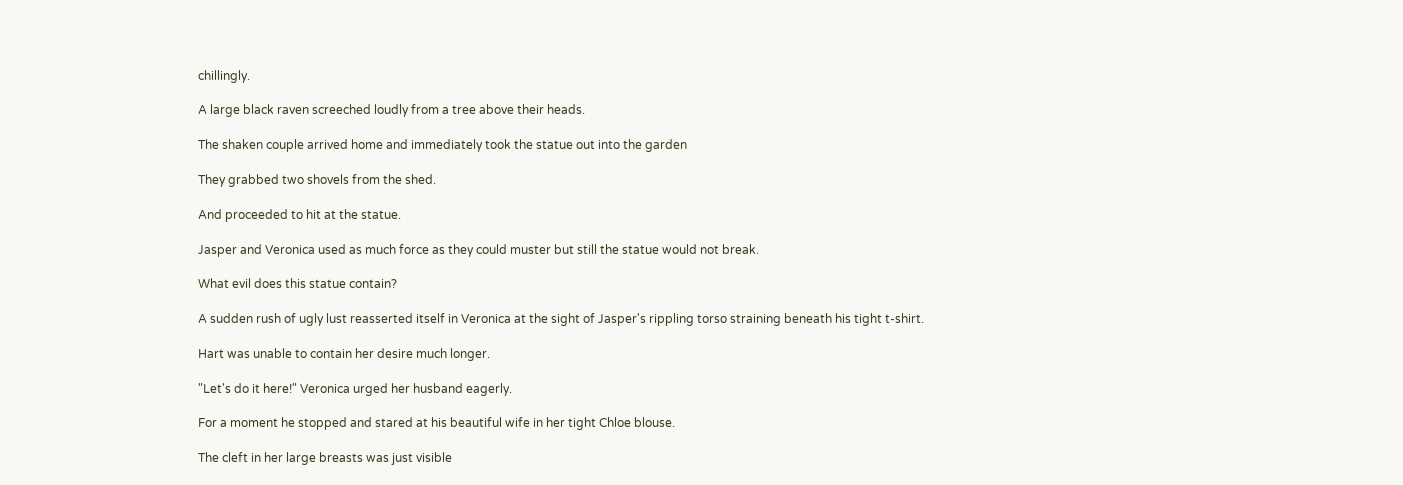chillingly.

A large black raven screeched loudly from a tree above their heads.

The shaken couple arrived home and immediately took the statue out into the garden

They grabbed two shovels from the shed.

And proceeded to hit at the statue.

Jasper and Veronica used as much force as they could muster but still the statue would not break.

What evil does this statue contain?

A sudden rush of ugly lust reasserted itself in Veronica at the sight of Jasper's rippling torso straining beneath his tight t-shirt.

Hart was unable to contain her desire much longer.

"Let's do it here!" Veronica urged her husband eagerly.

For a moment he stopped and stared at his beautiful wife in her tight Chloe blouse.

The cleft in her large breasts was just visible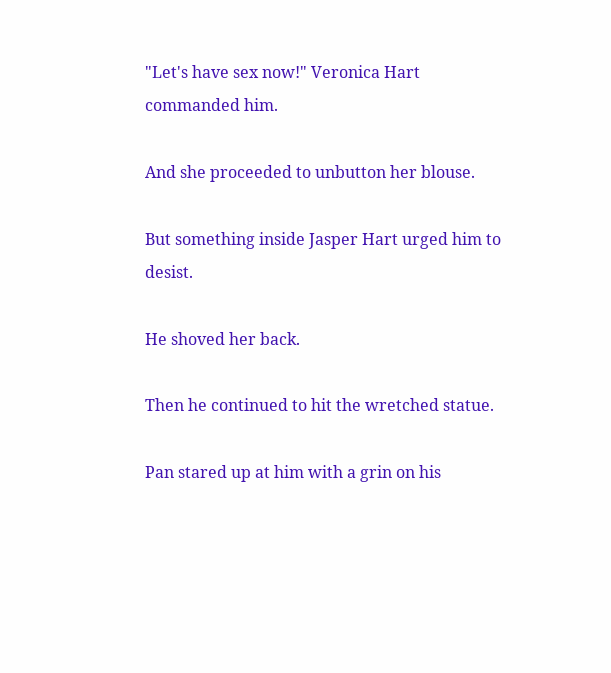"Let's have sex now!" Veronica Hart commanded him.

And she proceeded to unbutton her blouse.

But something inside Jasper Hart urged him to desist.

He shoved her back.

Then he continued to hit the wretched statue.

Pan stared up at him with a grin on his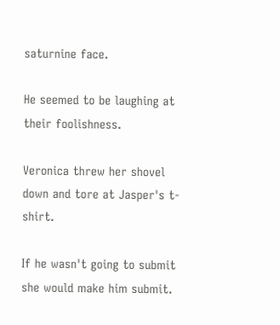saturnine face.

He seemed to be laughing at their foolishness.

Veronica threw her shovel down and tore at Jasper's t-shirt.

If he wasn't going to submit she would make him submit.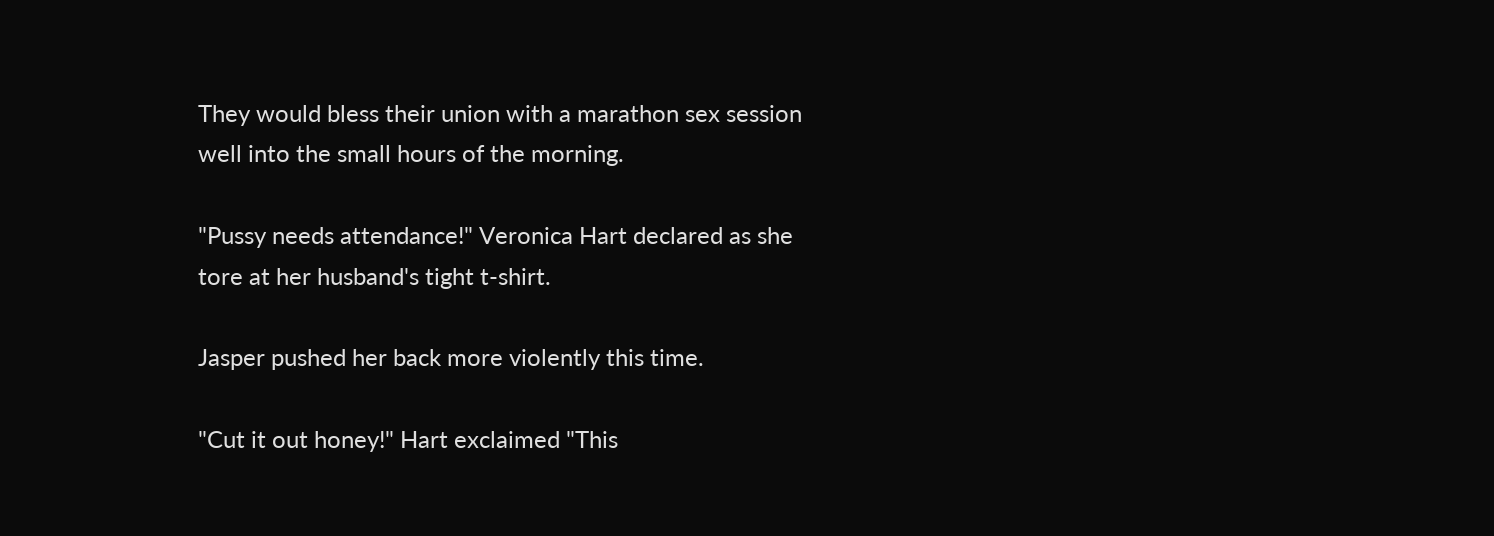They would bless their union with a marathon sex session well into the small hours of the morning.

"Pussy needs attendance!" Veronica Hart declared as she tore at her husband's tight t-shirt.

Jasper pushed her back more violently this time.

"Cut it out honey!" Hart exclaimed "This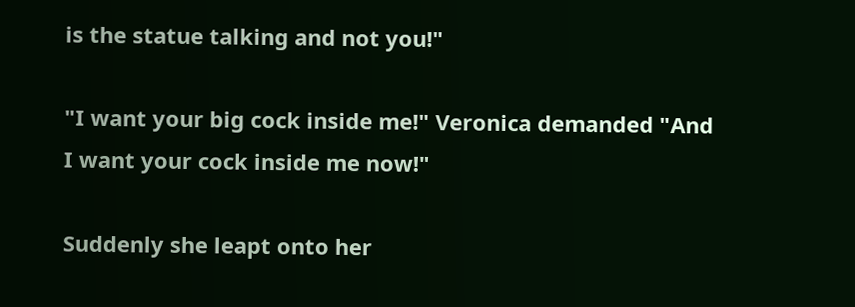is the statue talking and not you!"

"I want your big cock inside me!" Veronica demanded "And I want your cock inside me now!"

Suddenly she leapt onto her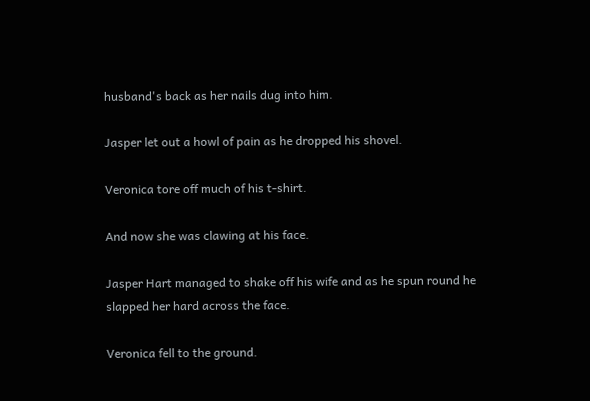husband's back as her nails dug into him.

Jasper let out a howl of pain as he dropped his shovel.

Veronica tore off much of his t-shirt.

And now she was clawing at his face.

Jasper Hart managed to shake off his wife and as he spun round he slapped her hard across the face.

Veronica fell to the ground.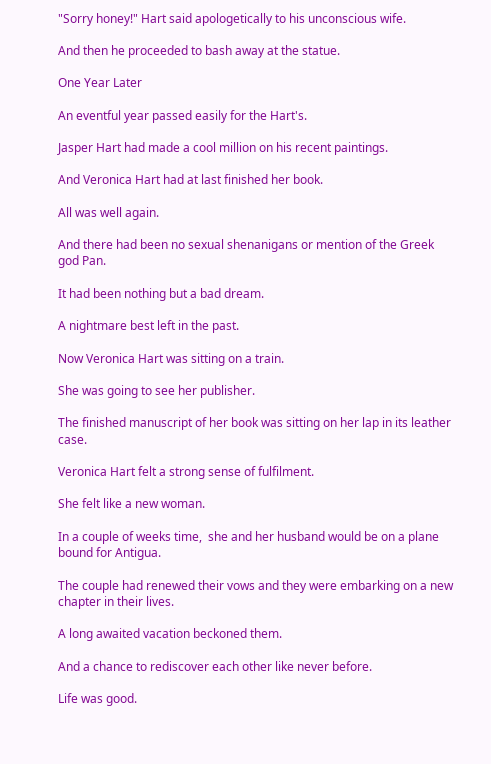"Sorry honey!" Hart said apologetically to his unconscious wife.

And then he proceeded to bash away at the statue.

One Year Later

An eventful year passed easily for the Hart's.

Jasper Hart had made a cool million on his recent paintings.

And Veronica Hart had at last finished her book.

All was well again.

And there had been no sexual shenanigans or mention of the Greek god Pan.

It had been nothing but a bad dream.

A nightmare best left in the past.

Now Veronica Hart was sitting on a train.

She was going to see her publisher.

The finished manuscript of her book was sitting on her lap in its leather case.

Veronica Hart felt a strong sense of fulfilment.

She felt like a new woman.

In a couple of weeks time,  she and her husband would be on a plane bound for Antigua.

The couple had renewed their vows and they were embarking on a new chapter in their lives.

A long awaited vacation beckoned them.

And a chance to rediscover each other like never before.

Life was good.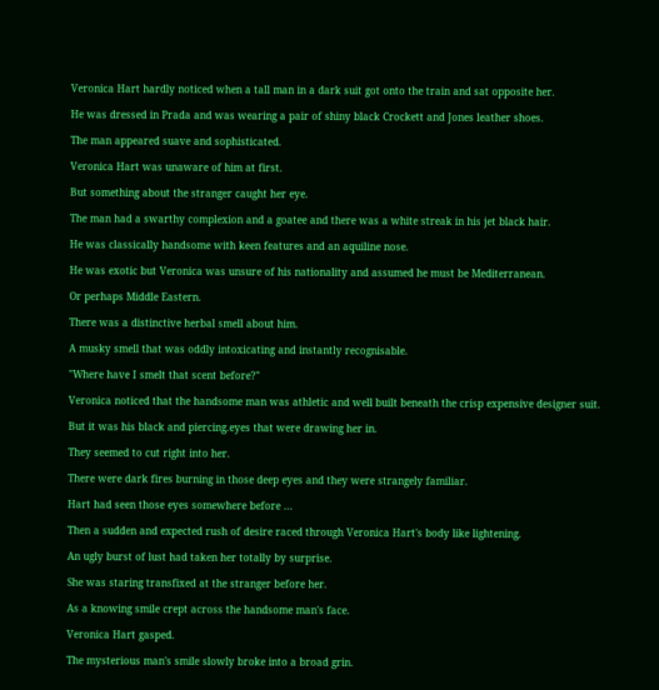Veronica Hart hardly noticed when a tall man in a dark suit got onto the train and sat opposite her.

He was dressed in Prada and was wearing a pair of shiny black Crockett and Jones leather shoes.

The man appeared suave and sophisticated.

Veronica Hart was unaware of him at first.

But something about the stranger caught her eye.

The man had a swarthy complexion and a goatee and there was a white streak in his jet black hair.

He was classically handsome with keen features and an aquiline nose.

He was exotic but Veronica was unsure of his nationality and assumed he must be Mediterranean.

Or perhaps Middle Eastern.

There was a distinctive herbal smell about him.

A musky smell that was oddly intoxicating and instantly recognisable.

"Where have I smelt that scent before?"

Veronica noticed that the handsome man was athletic and well built beneath the crisp expensive designer suit.

But it was his black and piercing.eyes that were drawing her in.

They seemed to cut right into her.

There were dark fires burning in those deep eyes and they were strangely familiar.

Hart had seen those eyes somewhere before ...

Then a sudden and expected rush of desire raced through Veronica Hart's body like lightening.

An ugly burst of lust had taken her totally by surprise.

She was staring transfixed at the stranger before her.

As a knowing smile crept across the handsome man's face.

Veronica Hart gasped.

The mysterious man's smile slowly broke into a broad grin.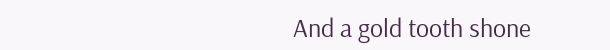And a gold tooth shone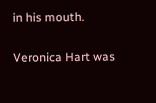in his mouth.

Veronica Hart was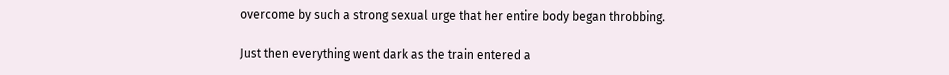overcome by such a strong sexual urge that her entire body began throbbing.

Just then everything went dark as the train entered a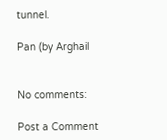tunnel.

Pan (by Arghail


No comments:

Post a Comment